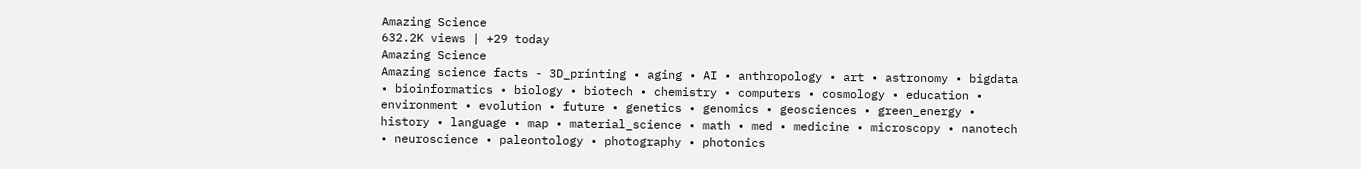Amazing Science
632.2K views | +29 today
Amazing Science
Amazing science facts - 3D_printing • aging • AI • anthropology • art • astronomy • bigdata • bioinformatics • biology • biotech • chemistry • computers • cosmology • education • environment • evolution • future • genetics • genomics • geosciences • green_energy • history • language • map • material_science • math • med • medicine • microscopy • nanotech • neuroscience • paleontology • photography • photonics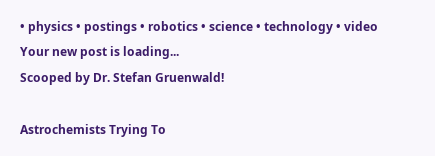• physics • postings • robotics • science • technology • video
Your new post is loading...
Scooped by Dr. Stefan Gruenwald!

Astrochemists Trying To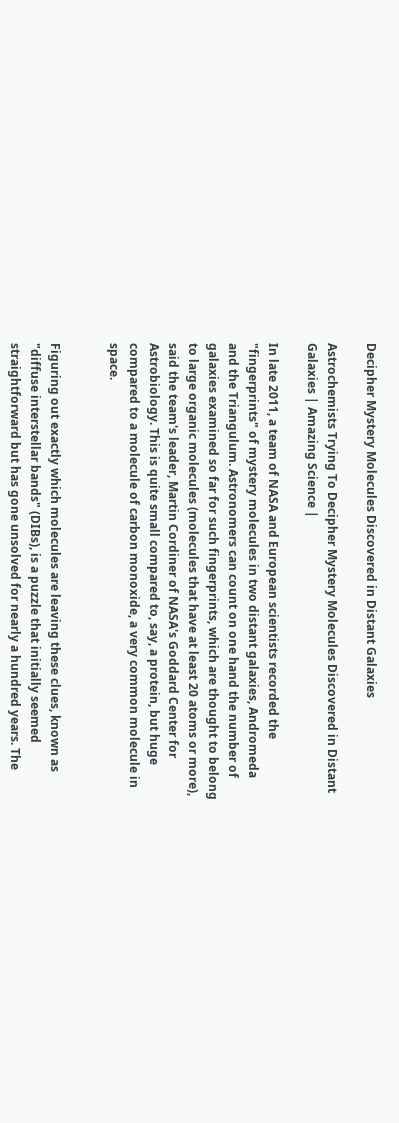Decipher Mystery Molecules Discovered in Distant Galaxies

Astrochemists Trying To Decipher Mystery Molecules Discovered in Distant Galaxies | Amazing Science |

In late 2011, a team of NASA and European scientists recorded the "fingerprints" of mystery molecules in two distant galaxies, Andromeda and the Triangulum. Astronomers can count on one hand the number of galaxies examined so far for such fingerprints, which are thought to belong to large organic molecules (molecules that have at least 20 atoms or more), said the team's leader, Martin Cordiner of NASA's Goddard Center for Astrobiology. This is quite small compared to, say, a protein, but huge compared to a molecule of carbon monoxide, a very common molecule in space.


Figuring out exactly which molecules are leaving these clues, known as "diffuse interstellar bands" (DIBs), is a puzzle that initially seemed straightforward but has gone unsolved for nearly a hundred years. The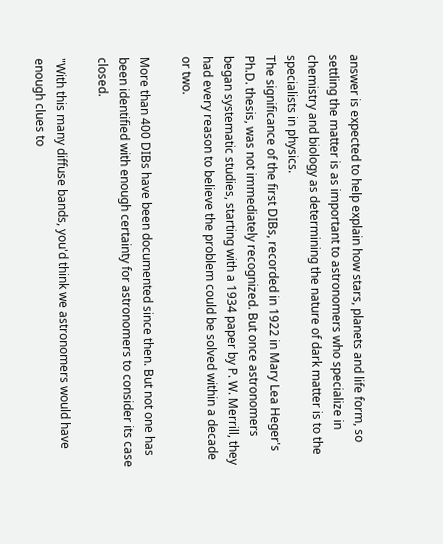answer is expected to help explain how stars, planets and life form, so settling the matter is as important to astronomers who specialize in chemistry and biology as determining the nature of dark matter is to the specialists in physics.
The significance of the first DIBs, recorded in 1922 in Mary Lea Heger's Ph.D. thesis, was not immediately recognized. But once astronomers began systematic studies, starting with a 1934 paper by P. W. Merrill, they had every reason to believe the problem could be solved within a decade or two.

More than 400 DIBs have been documented since then. But not one has been identified with enough certainty for astronomers to consider its case closed.

"With this many diffuse bands, you'd think we astronomers would have enough clues to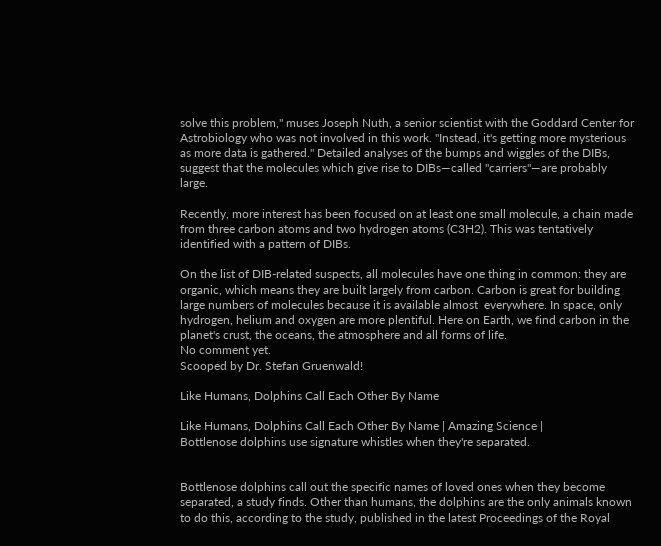solve this problem," muses Joseph Nuth, a senior scientist with the Goddard Center for Astrobiology who was not involved in this work. "Instead, it's getting more mysterious as more data is gathered." Detailed analyses of the bumps and wiggles of the DIBs, suggest that the molecules which give rise to DIBs—called "carriers"—are probably large.

Recently, more interest has been focused on at least one small molecule, a chain made from three carbon atoms and two hydrogen atoms (C3H2). This was tentatively identified with a pattern of DIBs.

On the list of DIB-related suspects, all molecules have one thing in common: they are organic, which means they are built largely from carbon. Carbon is great for building large numbers of molecules because it is available almost  everywhere. In space, only hydrogen, helium and oxygen are more plentiful. Here on Earth, we find carbon in the planet's crust, the oceans, the atmosphere and all forms of life.
No comment yet.
Scooped by Dr. Stefan Gruenwald!

Like Humans, Dolphins Call Each Other By Name

Like Humans, Dolphins Call Each Other By Name | Amazing Science |
Bottlenose dolphins use signature whistles when they're separated.


Bottlenose dolphins call out the specific names of loved ones when they become separated, a study finds. Other than humans, the dolphins are the only animals known to do this, according to the study, published in the latest Proceedings of the Royal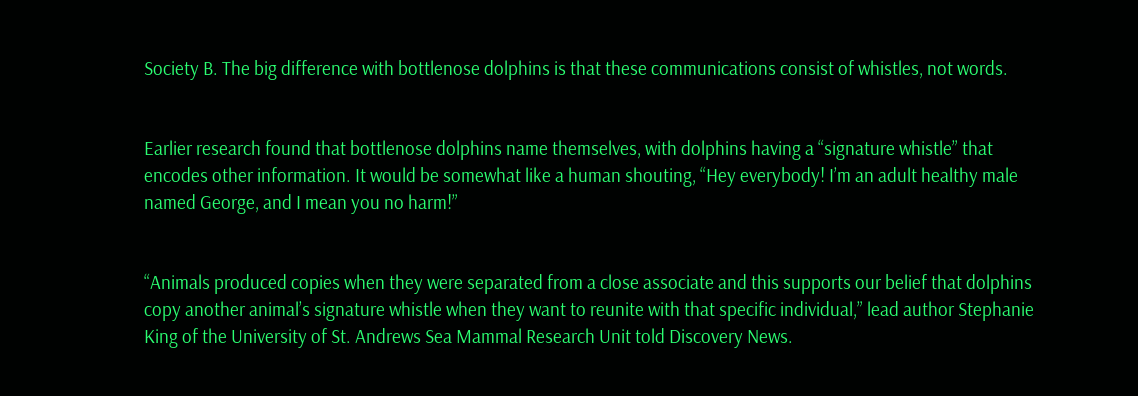Society B. The big difference with bottlenose dolphins is that these communications consist of whistles, not words.


Earlier research found that bottlenose dolphins name themselves, with dolphins having a “signature whistle” that encodes other information. It would be somewhat like a human shouting, “Hey everybody! I’m an adult healthy male named George, and I mean you no harm!”


“Animals produced copies when they were separated from a close associate and this supports our belief that dolphins copy another animal’s signature whistle when they want to reunite with that specific individual,” lead author Stephanie King of the University of St. Andrews Sea Mammal Research Unit told Discovery News.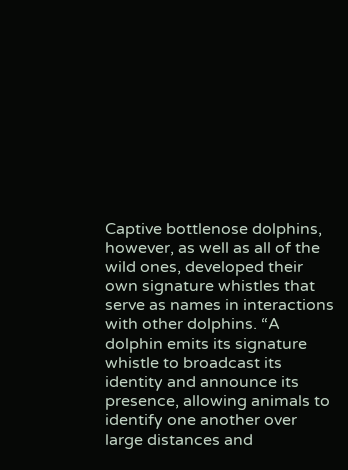Captive bottlenose dolphins, however, as well as all of the wild ones, developed their own signature whistles that serve as names in interactions with other dolphins. “A dolphin emits its signature whistle to broadcast its identity and announce its presence, allowing animals to identify one another over large distances and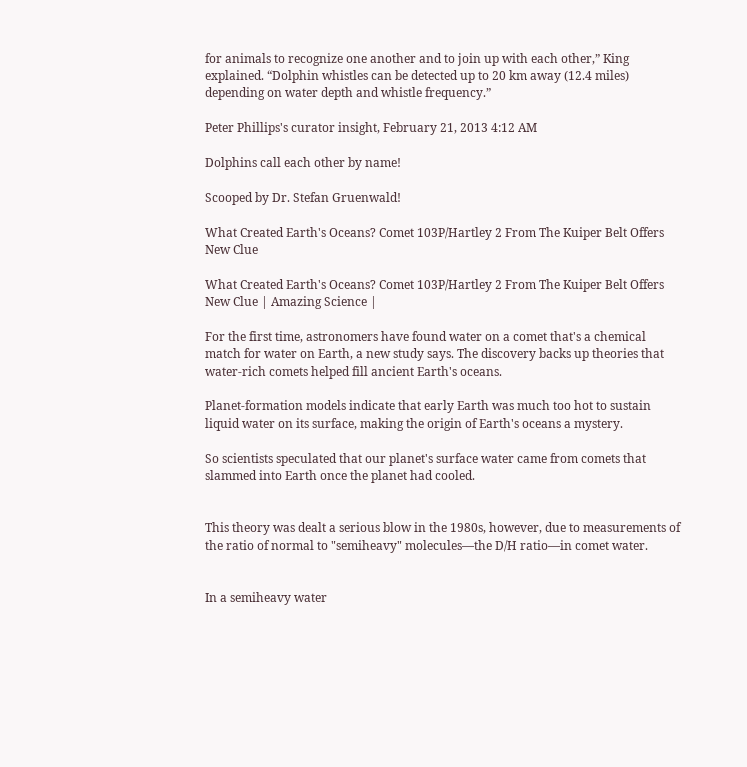for animals to recognize one another and to join up with each other,” King explained. “Dolphin whistles can be detected up to 20 km away (12.4 miles) depending on water depth and whistle frequency.”

Peter Phillips's curator insight, February 21, 2013 4:12 AM

Dolphins call each other by name!

Scooped by Dr. Stefan Gruenwald!

What Created Earth's Oceans? Comet 103P/Hartley 2 From The Kuiper Belt Offers New Clue

What Created Earth's Oceans? Comet 103P/Hartley 2 From The Kuiper Belt Offers New Clue | Amazing Science |

For the first time, astronomers have found water on a comet that's a chemical match for water on Earth, a new study says. The discovery backs up theories that water-rich comets helped fill ancient Earth's oceans.

Planet-formation models indicate that early Earth was much too hot to sustain liquid water on its surface, making the origin of Earth's oceans a mystery.

So scientists speculated that our planet's surface water came from comets that slammed into Earth once the planet had cooled.


This theory was dealt a serious blow in the 1980s, however, due to measurements of the ratio of normal to "semiheavy" molecules—the D/H ratio—in comet water.


In a semiheavy water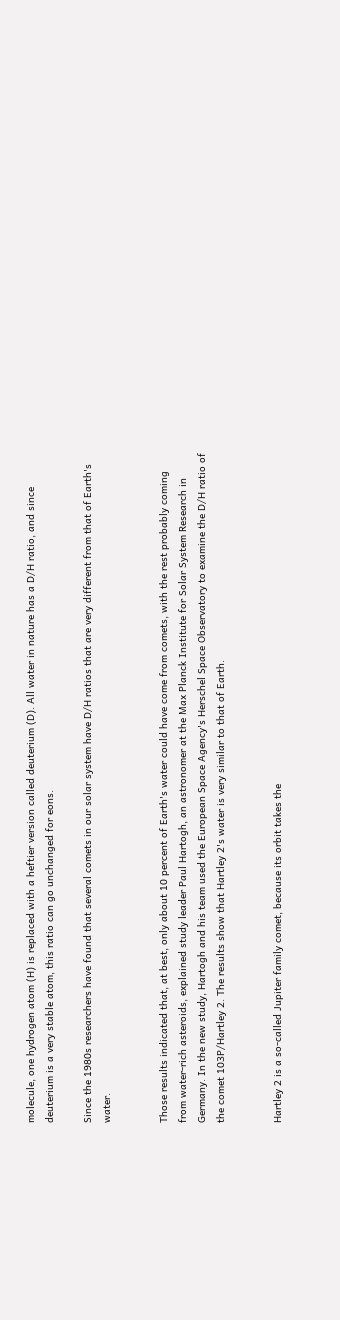molecule, one hydrogen atom (H) is replaced with a heftier version called deuterium (D). All water in nature has a D/H ratio, and since deuterium is a very stable atom, this ratio can go unchanged for eons.

Since the 1980s researchers have found that several comets in our solar system have D/H ratios that are very different from that of Earth's water.


Those results indicated that, at best, only about 10 percent of Earth's water could have come from comets, with the rest probably coming from water-rich asteroids, explained study leader Paul Hartogh, an astronomer at the Max Planck Institute for Solar System Research in Germany. In the new study, Hartogh and his team used the European Space Agency's Herschel Space Observatory to examine the D/H ratio of the comet 103P/Hartley 2. The results show that Hartley 2's water is very similar to that of Earth.


Hartley 2 is a so-called Jupiter family comet, because its orbit takes the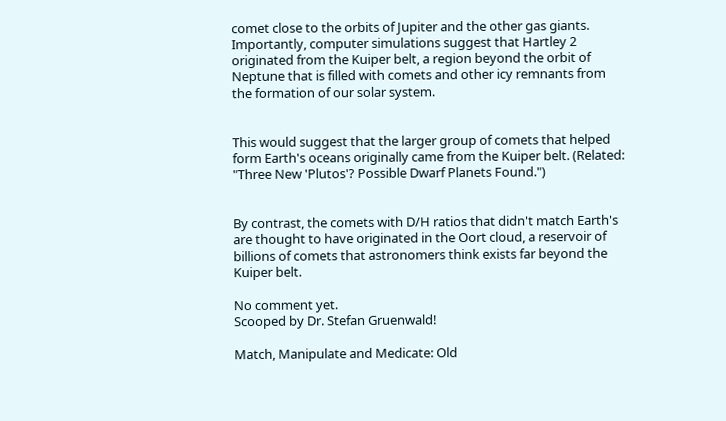comet close to the orbits of Jupiter and the other gas giants. Importantly, computer simulations suggest that Hartley 2 originated from the Kuiper belt, a region beyond the orbit of Neptune that is filled with comets and other icy remnants from the formation of our solar system.


This would suggest that the larger group of comets that helped form Earth's oceans originally came from the Kuiper belt. (Related: "Three New 'Plutos'? Possible Dwarf Planets Found.")


By contrast, the comets with D/H ratios that didn't match Earth's are thought to have originated in the Oort cloud, a reservoir of billions of comets that astronomers think exists far beyond the Kuiper belt.

No comment yet.
Scooped by Dr. Stefan Gruenwald!

Match, Manipulate and Medicate: Old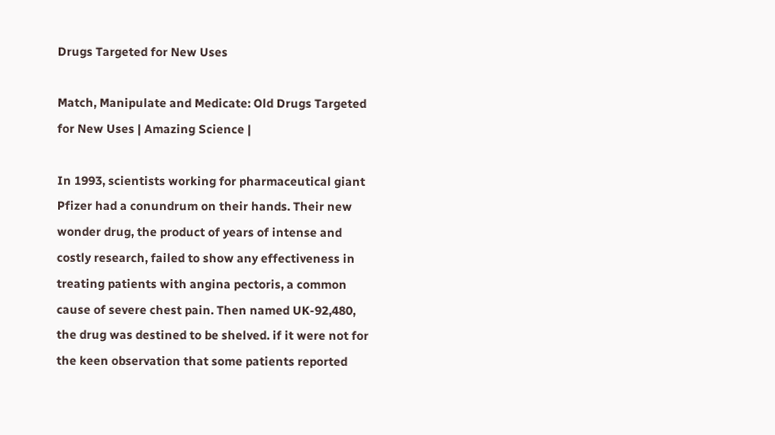Drugs Targeted for New Uses

Match, Manipulate and Medicate: Old Drugs Targeted for New Uses | Amazing Science |

In 1993, scientists working for pharmaceutical giant Pfizer had a conundrum on their hands. Their new wonder drug, the product of years of intense and costly research, failed to show any effectiveness in treating patients with angina pectoris, a common cause of severe chest pain. Then named UK-92,480, the drug was destined to be shelved. if it were not for the keen observation that some patients reported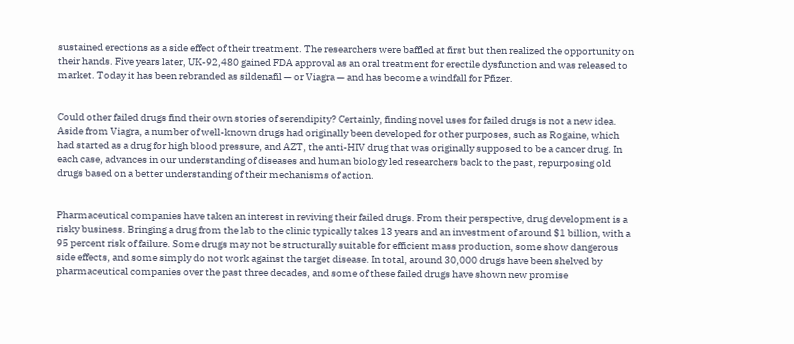sustained erections as a side effect of their treatment. The researchers were baffled at first but then realized the opportunity on their hands. Five years later, UK-92,480 gained FDA approval as an oral treatment for erectile dysfunction and was released to market. Today it has been rebranded as sildenafil — or Viagra — and has become a windfall for Pfizer.


Could other failed drugs find their own stories of serendipity? Certainly, finding novel uses for failed drugs is not a new idea. Aside from Viagra, a number of well-known drugs had originally been developed for other purposes, such as Rogaine, which had started as a drug for high blood pressure, and AZT, the anti-HIV drug that was originally supposed to be a cancer drug. In each case, advances in our understanding of diseases and human biology led researchers back to the past, repurposing old drugs based on a better understanding of their mechanisms of action.


Pharmaceutical companies have taken an interest in reviving their failed drugs. From their perspective, drug development is a risky business. Bringing a drug from the lab to the clinic typically takes 13 years and an investment of around $1 billion, with a 95 percent risk of failure. Some drugs may not be structurally suitable for efficient mass production, some show dangerous side effects, and some simply do not work against the target disease. In total, around 30,000 drugs have been shelved by pharmaceutical companies over the past three decades, and some of these failed drugs have shown new promise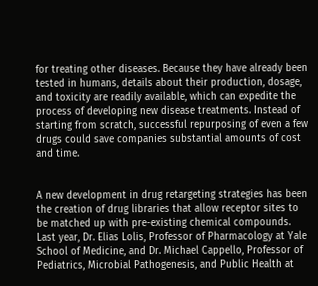for treating other diseases. Because they have already been tested in humans, details about their production, dosage, and toxicity are readily available, which can expedite the process of developing new disease treatments. Instead of starting from scratch, successful repurposing of even a few drugs could save companies substantial amounts of cost and time.


A new development in drug retargeting strategies has been the creation of drug libraries that allow receptor sites to be matched up with pre-existing chemical compounds. Last year, Dr. Elias Lolis, Professor of Pharmacology at Yale School of Medicine, and Dr. Michael Cappello, Professor of Pediatrics, Microbial Pathogenesis, and Public Health at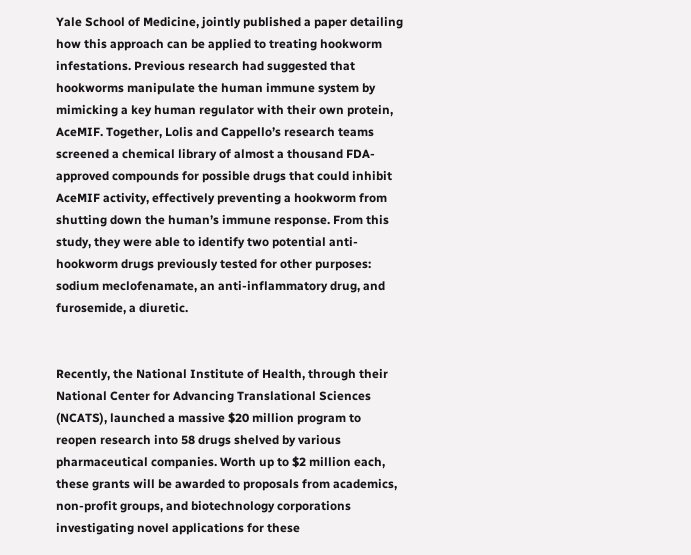Yale School of Medicine, jointly published a paper detailing how this approach can be applied to treating hookworm infestations. Previous research had suggested that hookworms manipulate the human immune system by mimicking a key human regulator with their own protein, AceMIF. Together, Lolis and Cappello’s research teams screened a chemical library of almost a thousand FDA-approved compounds for possible drugs that could inhibit AceMIF activity, effectively preventing a hookworm from shutting down the human’s immune response. From this study, they were able to identify two potential anti-hookworm drugs previously tested for other purposes: sodium meclofenamate, an anti-inflammatory drug, and furosemide, a diuretic.


Recently, the National Institute of Health, through their National Center for Advancing Translational Sciences (NCATS), launched a massive $20 million program to reopen research into 58 drugs shelved by various pharmaceutical companies. Worth up to $2 million each, these grants will be awarded to proposals from academics, non-profit groups, and biotechnology corporations investigating novel applications for these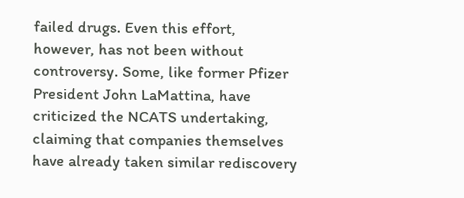failed drugs. Even this effort, however, has not been without controversy. Some, like former Pfizer President John LaMattina, have criticized the NCATS undertaking, claiming that companies themselves have already taken similar rediscovery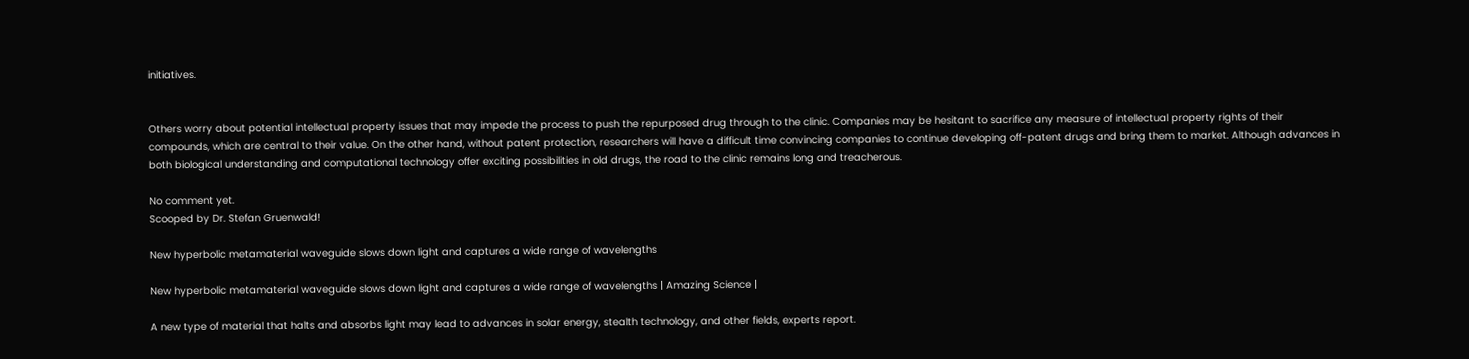initiatives.


Others worry about potential intellectual property issues that may impede the process to push the repurposed drug through to the clinic. Companies may be hesitant to sacrifice any measure of intellectual property rights of their compounds, which are central to their value. On the other hand, without patent protection, researchers will have a difficult time convincing companies to continue developing off-patent drugs and bring them to market. Although advances in both biological understanding and computational technology offer exciting possibilities in old drugs, the road to the clinic remains long and treacherous.

No comment yet.
Scooped by Dr. Stefan Gruenwald!

New hyperbolic metamaterial waveguide slows down light and captures a wide range of wavelengths

New hyperbolic metamaterial waveguide slows down light and captures a wide range of wavelengths | Amazing Science |

A new type of material that halts and absorbs light may lead to advances in solar energy, stealth technology, and other fields, experts report.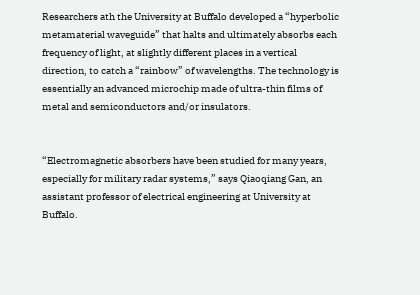Researchers ath the University at Buffalo developed a “hyperbolic metamaterial waveguide” that halts and ultimately absorbs each frequency of light, at slightly different places in a vertical direction, to catch a “rainbow” of wavelengths. The technology is essentially an advanced microchip made of ultra-thin films of metal and semiconductors and/or insulators.


“Electromagnetic absorbers have been studied for many years, especially for military radar systems,” says Qiaoqiang Gan, an assistant professor of electrical engineering at University at Buffalo.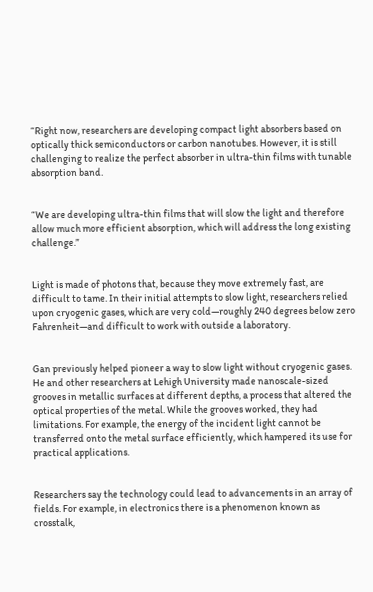“Right now, researchers are developing compact light absorbers based on optically thick semiconductors or carbon nanotubes. However, it is still challenging to realize the perfect absorber in ultra-thin films with tunable absorption band.


“We are developing ultra-thin films that will slow the light and therefore allow much more efficient absorption, which will address the long existing challenge.”


Light is made of photons that, because they move extremely fast, are difficult to tame. In their initial attempts to slow light, researchers relied upon cryogenic gases, which are very cold—roughly 240 degrees below zero Fahrenheit—and difficult to work with outside a laboratory.


Gan previously helped pioneer a way to slow light without cryogenic gases. He and other researchers at Lehigh University made nanoscale-sized grooves in metallic surfaces at different depths, a process that altered the optical properties of the metal. While the grooves worked, they had limitations. For example, the energy of the incident light cannot be transferred onto the metal surface efficiently, which hampered its use for practical applications.


Researchers say the technology could lead to advancements in an array of fields. For example, in electronics there is a phenomenon known as crosstalk,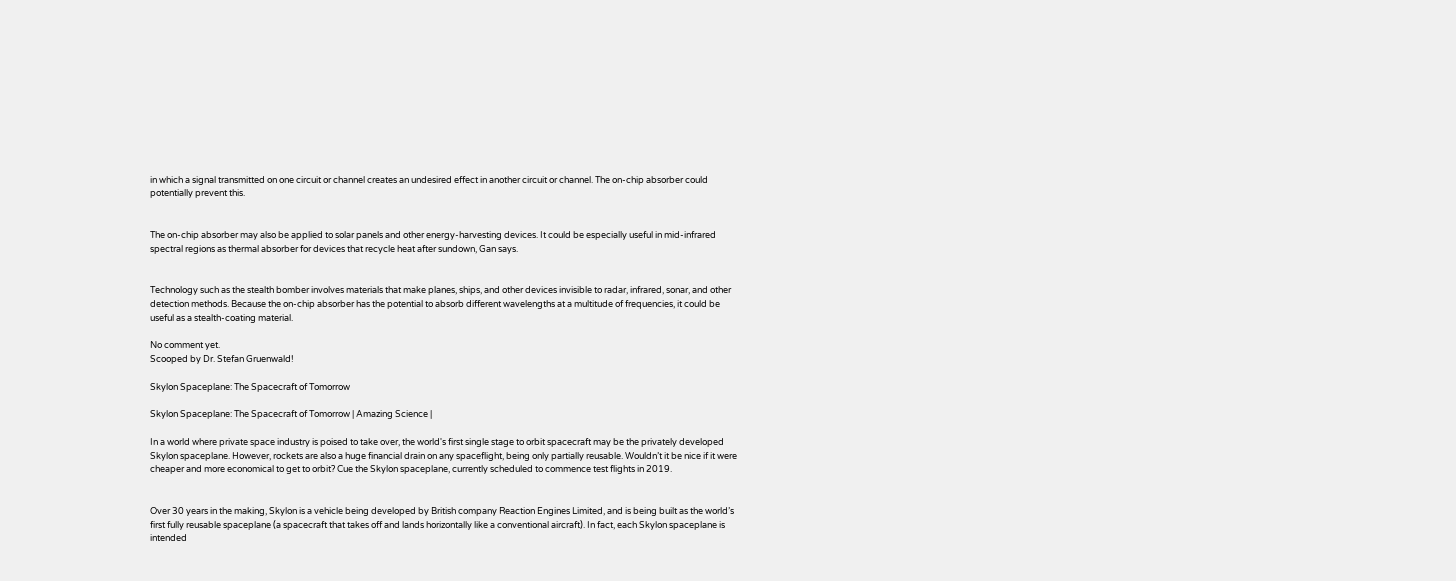in which a signal transmitted on one circuit or channel creates an undesired effect in another circuit or channel. The on-chip absorber could potentially prevent this.


The on-chip absorber may also be applied to solar panels and other energy-harvesting devices. It could be especially useful in mid-infrared spectral regions as thermal absorber for devices that recycle heat after sundown, Gan says.


Technology such as the stealth bomber involves materials that make planes, ships, and other devices invisible to radar, infrared, sonar, and other detection methods. Because the on-chip absorber has the potential to absorb different wavelengths at a multitude of frequencies, it could be useful as a stealth-coating material.

No comment yet.
Scooped by Dr. Stefan Gruenwald!

Skylon Spaceplane: The Spacecraft of Tomorrow

Skylon Spaceplane: The Spacecraft of Tomorrow | Amazing Science |

In a world where private space industry is poised to take over, the world's first single stage to orbit spacecraft may be the privately developed Skylon spaceplane. However, rockets are also a huge financial drain on any spaceflight, being only partially reusable. Wouldn’t it be nice if it were cheaper and more economical to get to orbit? Cue the Skylon spaceplane, currently scheduled to commence test flights in 2019.


Over 30 years in the making, Skylon is a vehicle being developed by British company Reaction Engines Limited, and is being built as the world’s first fully reusable spaceplane (a spacecraft that takes off and lands horizontally like a conventional aircraft). In fact, each Skylon spaceplane is intended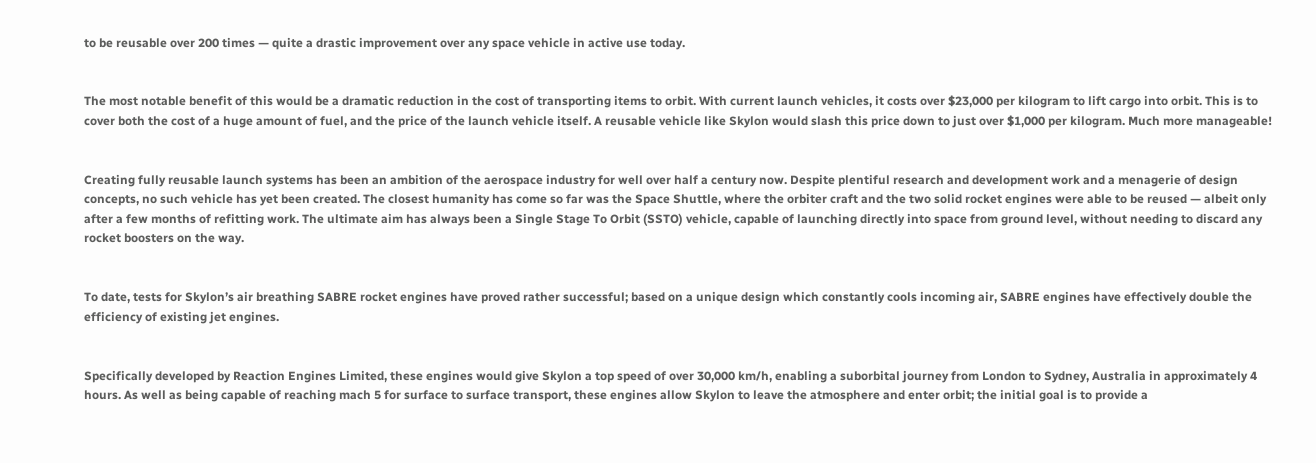to be reusable over 200 times — quite a drastic improvement over any space vehicle in active use today.


The most notable benefit of this would be a dramatic reduction in the cost of transporting items to orbit. With current launch vehicles, it costs over $23,000 per kilogram to lift cargo into orbit. This is to cover both the cost of a huge amount of fuel, and the price of the launch vehicle itself. A reusable vehicle like Skylon would slash this price down to just over $1,000 per kilogram. Much more manageable!


Creating fully reusable launch systems has been an ambition of the aerospace industry for well over half a century now. Despite plentiful research and development work and a menagerie of design concepts, no such vehicle has yet been created. The closest humanity has come so far was the Space Shuttle, where the orbiter craft and the two solid rocket engines were able to be reused — albeit only after a few months of refitting work. The ultimate aim has always been a Single Stage To Orbit (SSTO) vehicle, capable of launching directly into space from ground level, without needing to discard any rocket boosters on the way.


To date, tests for Skylon’s air breathing SABRE rocket engines have proved rather successful; based on a unique design which constantly cools incoming air, SABRE engines have effectively double the efficiency of existing jet engines.


Specifically developed by Reaction Engines Limited, these engines would give Skylon a top speed of over 30,000 km/h, enabling a suborbital journey from London to Sydney, Australia in approximately 4 hours. As well as being capable of reaching mach 5 for surface to surface transport, these engines allow Skylon to leave the atmosphere and enter orbit; the initial goal is to provide a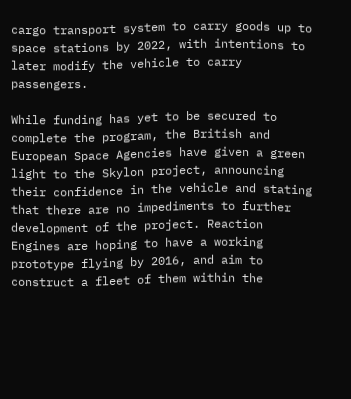cargo transport system to carry goods up to space stations by 2022, with intentions to later modify the vehicle to carry passengers.

While funding has yet to be secured to complete the program, the British and European Space Agencies have given a green light to the Skylon project, announcing their confidence in the vehicle and stating that there are no impediments to further development of the project. Reaction Engines are hoping to have a working prototype flying by 2016, and aim to construct a fleet of them within the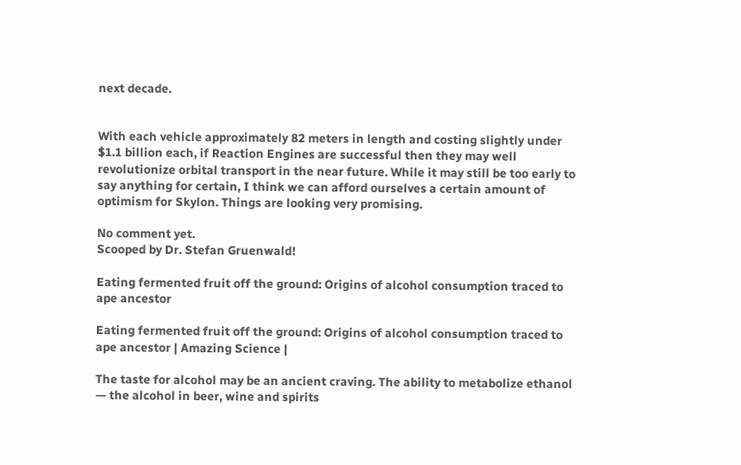next decade.


With each vehicle approximately 82 meters in length and costing slightly under $1.1 billion each, if Reaction Engines are successful then they may well revolutionize orbital transport in the near future. While it may still be too early to say anything for certain, I think we can afford ourselves a certain amount of optimism for Skylon. Things are looking very promising.

No comment yet.
Scooped by Dr. Stefan Gruenwald!

Eating fermented fruit off the ground: Origins of alcohol consumption traced to ape ancestor

Eating fermented fruit off the ground: Origins of alcohol consumption traced to ape ancestor | Amazing Science |

The taste for alcohol may be an ancient craving. The ability to metabolize ethanol — the alcohol in beer, wine and spirits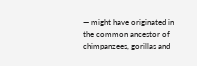— might have originated in the common ancestor of chimpanzees, gorillas and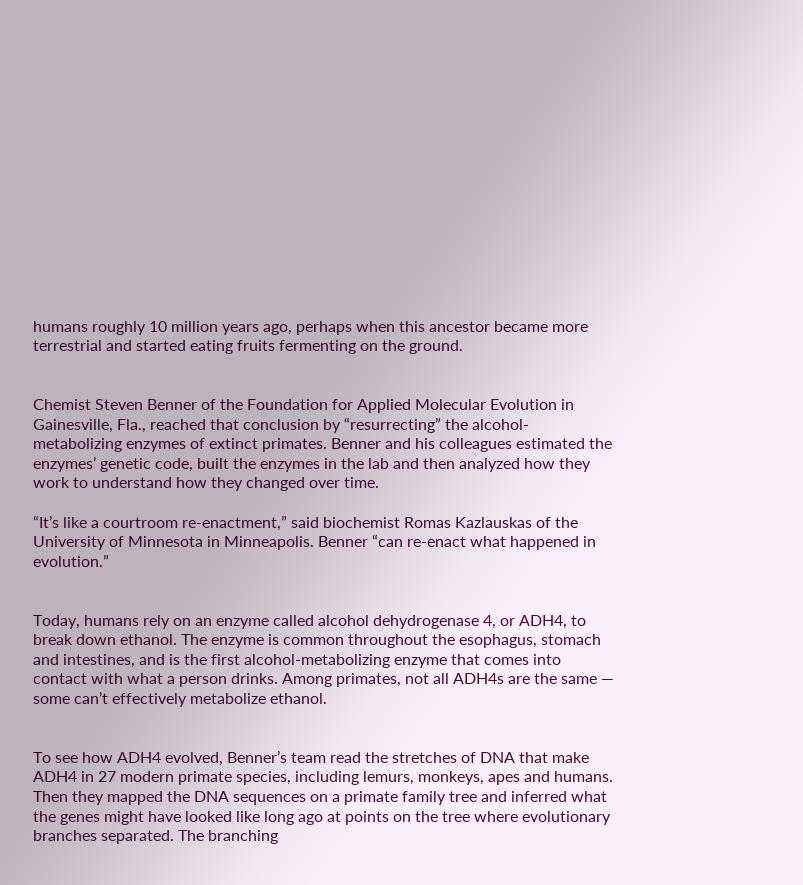humans roughly 10 million years ago, perhaps when this ancestor became more terrestrial and started eating fruits fermenting on the ground.


Chemist Steven Benner of the Foundation for Applied Molecular Evolution in Gainesville, Fla., reached that conclusion by “resurrecting” the alcohol-metabolizing enzymes of extinct primates. Benner and his colleagues estimated the enzymes’ genetic code, built the enzymes in the lab and then analyzed how they work to understand how they changed over time.

“It’s like a courtroom re-enactment,” said biochemist Romas Kazlauskas of the University of Minnesota in Minneapolis. Benner “can re-enact what happened in evolution.”


Today, humans rely on an enzyme called alcohol dehydrogenase 4, or ADH4, to break down ethanol. The enzyme is common throughout the esophagus, stomach and intestines, and is the first alcohol-metabolizing enzyme that comes into contact with what a person drinks. Among primates, not all ADH4s are the same — some can’t effectively metabolize ethanol.


To see how ADH4 evolved, Benner’s team read the stretches of DNA that make ADH4 in 27 modern primate species, including lemurs, monkeys, apes and humans. Then they mapped the DNA sequences on a primate family tree and inferred what the genes might have looked like long ago at points on the tree where evolutionary branches separated. The branching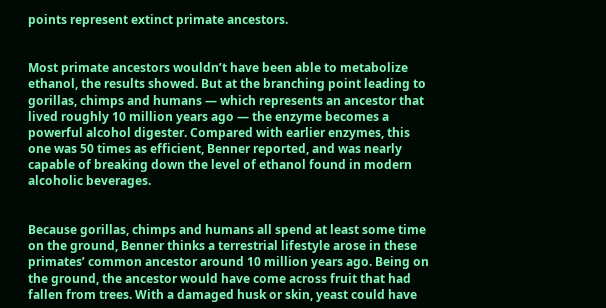points represent extinct primate ancestors.


Most primate ancestors wouldn’t have been able to metabolize ethanol, the results showed. But at the branching point leading to gorillas, chimps and humans — which represents an ancestor that lived roughly 10 million years ago — the enzyme becomes a powerful alcohol digester. Compared with earlier enzymes, this one was 50 times as efficient, Benner reported, and was nearly capable of breaking down the level of ethanol found in modern alcoholic beverages.


Because gorillas, chimps and humans all spend at least some time on the ground, Benner thinks a terrestrial lifestyle arose in these primates’ common ancestor around 10 million years ago. Being on the ground, the ancestor would have come across fruit that had fallen from trees. With a damaged husk or skin, yeast could have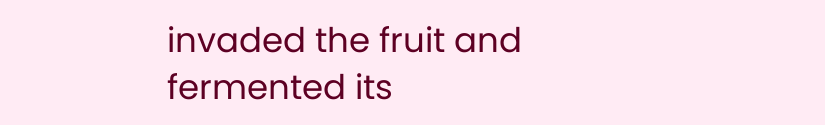invaded the fruit and fermented its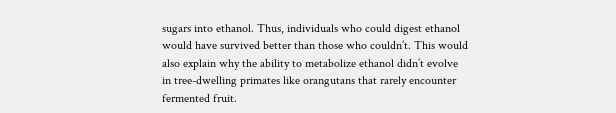sugars into ethanol. Thus, individuals who could digest ethanol would have survived better than those who couldn’t. This would also explain why the ability to metabolize ethanol didn’t evolve in tree-dwelling primates like orangutans that rarely encounter fermented fruit.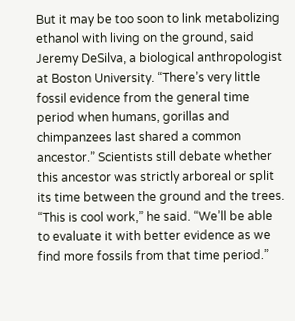But it may be too soon to link metabolizing ethanol with living on the ground, said Jeremy DeSilva, a biological anthropologist at Boston University. “There’s very little fossil evidence from the general time period when humans, gorillas and chimpanzees last shared a common ancestor.” Scientists still debate whether this ancestor was strictly arboreal or split its time between the ground and the trees. “This is cool work,” he said. “We’ll be able to evaluate it with better evidence as we find more fossils from that time period.”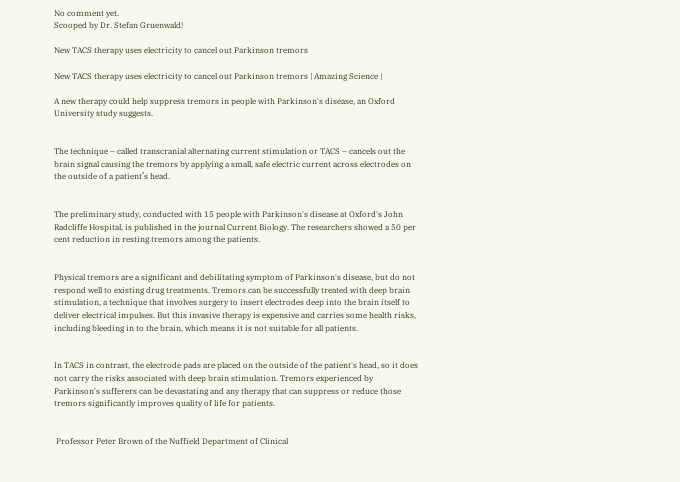No comment yet.
Scooped by Dr. Stefan Gruenwald!

New TACS therapy uses electricity to cancel out Parkinson tremors

New TACS therapy uses electricity to cancel out Parkinson tremors | Amazing Science |

A new therapy could help suppress tremors in people with Parkinson's disease, an Oxford University study suggests.


The technique – called transcranial alternating current stimulation or TACS – cancels out the brain signal causing the tremors by applying a small, safe electric current across electrodes on the outside of a patient’s head.


The preliminary study, conducted with 15 people with Parkinson's disease at Oxford's John Radcliffe Hospital, is published in the journal Current Biology. The researchers showed a 50 per cent reduction in resting tremors among the patients.


Physical tremors are a significant and debilitating symptom of Parkinson's disease, but do not respond well to existing drug treatments. Tremors can be successfully treated with deep brain stimulation, a technique that involves surgery to insert electrodes deep into the brain itself to deliver electrical impulses. But this invasive therapy is expensive and carries some health risks, including bleeding in to the brain, which means it is not suitable for all patients.


In TACS in contrast, the electrode pads are placed on the outside of the patient's head, so it does not carry the risks associated with deep brain stimulation. Tremors experienced by Parkinson's sufferers can be devastating and any therapy that can suppress or reduce those tremors significantly improves quality of life for patients.


 Professor Peter Brown of the Nuffield Department of Clinical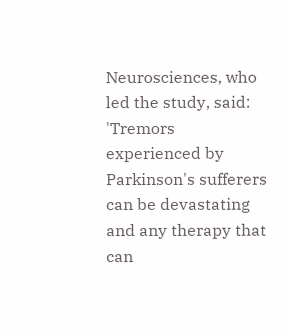Neurosciences, who led the study, said: 'Tremors experienced by Parkinson's sufferers can be devastating and any therapy that can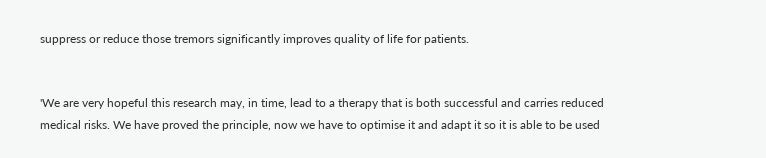suppress or reduce those tremors significantly improves quality of life for patients.


'We are very hopeful this research may, in time, lead to a therapy that is both successful and carries reduced medical risks. We have proved the principle, now we have to optimise it and adapt it so it is able to be used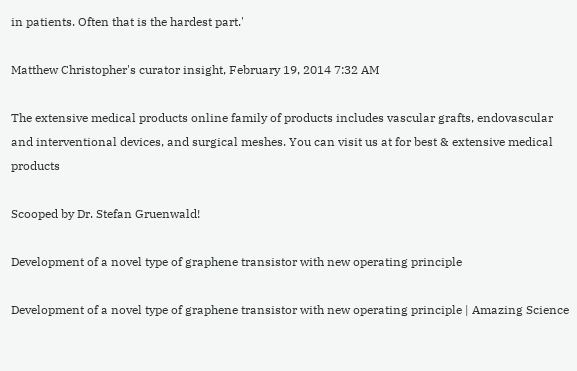in patients. Often that is the hardest part.'

Matthew Christopher's curator insight, February 19, 2014 7:32 AM

The extensive medical products online family of products includes vascular grafts, endovascular and interventional devices, and surgical meshes. You can visit us at for best & extensive medical products

Scooped by Dr. Stefan Gruenwald!

Development of a novel type of graphene transistor with new operating principle

Development of a novel type of graphene transistor with new operating principle | Amazing Science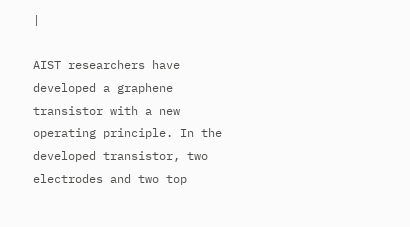|

AIST researchers have developed a graphene transistor with a new operating principle. In the developed transistor, two electrodes and two top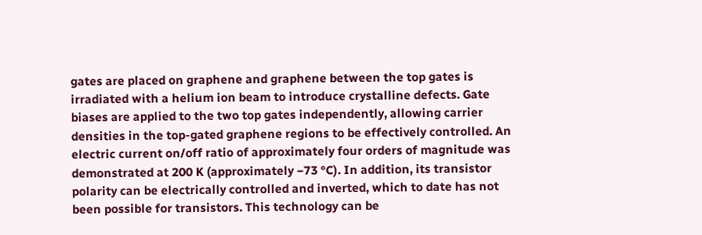gates are placed on graphene and graphene between the top gates is irradiated with a helium ion beam to introduce crystalline defects. Gate biases are applied to the two top gates independently, allowing carrier densities in the top-gated graphene regions to be effectively controlled. An electric current on/off ratio of approximately four orders of magnitude was demonstrated at 200 K (approximately −73 °C). In addition, its transistor polarity can be electrically controlled and inverted, which to date has not been possible for transistors. This technology can be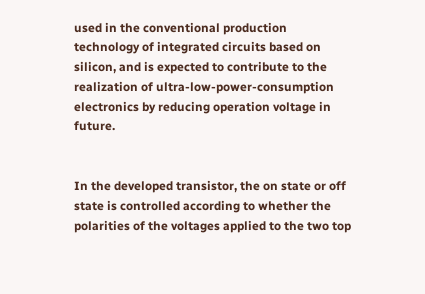used in the conventional production technology of integrated circuits based on silicon, and is expected to contribute to the realization of ultra-low-power-consumption electronics by reducing operation voltage in future.


In the developed transistor, the on state or off state is controlled according to whether the polarities of the voltages applied to the two top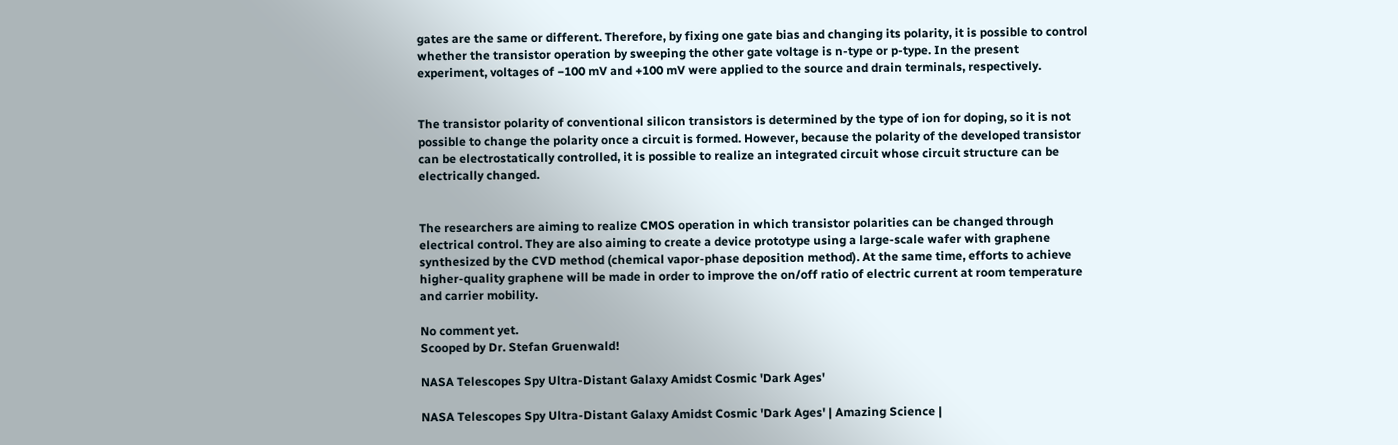gates are the same or different. Therefore, by fixing one gate bias and changing its polarity, it is possible to control whether the transistor operation by sweeping the other gate voltage is n-type or p-type. In the present experiment, voltages of −100 mV and +100 mV were applied to the source and drain terminals, respectively.


The transistor polarity of conventional silicon transistors is determined by the type of ion for doping, so it is not possible to change the polarity once a circuit is formed. However, because the polarity of the developed transistor can be electrostatically controlled, it is possible to realize an integrated circuit whose circuit structure can be electrically changed.


The researchers are aiming to realize CMOS operation in which transistor polarities can be changed through electrical control. They are also aiming to create a device prototype using a large-scale wafer with graphene synthesized by the CVD method (chemical vapor-phase deposition method). At the same time, efforts to achieve higher-quality graphene will be made in order to improve the on/off ratio of electric current at room temperature and carrier mobility.

No comment yet.
Scooped by Dr. Stefan Gruenwald!

NASA Telescopes Spy Ultra-Distant Galaxy Amidst Cosmic 'Dark Ages'

NASA Telescopes Spy Ultra-Distant Galaxy Amidst Cosmic 'Dark Ages' | Amazing Science |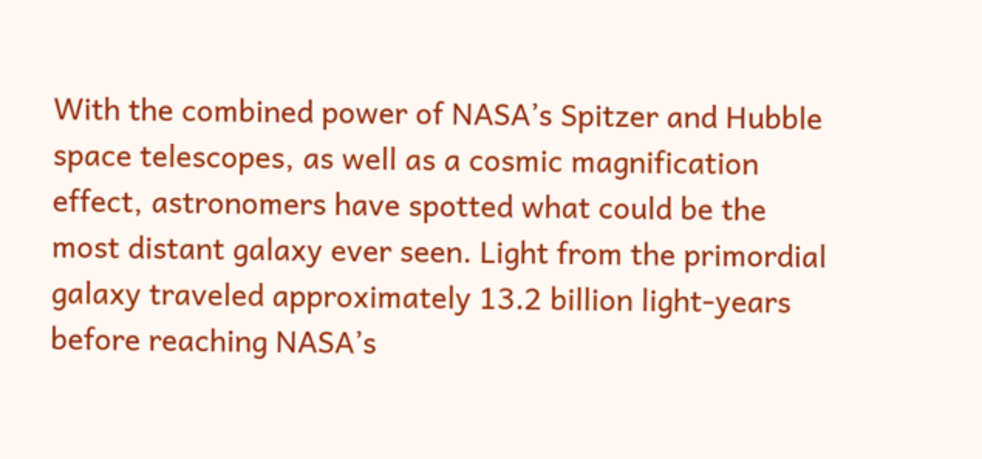With the combined power of NASA’s Spitzer and Hubble space telescopes, as well as a cosmic magnification effect, astronomers have spotted what could be the most distant galaxy ever seen. Light from the primordial galaxy traveled approximately 13.2 billion light-years before reaching NASA’s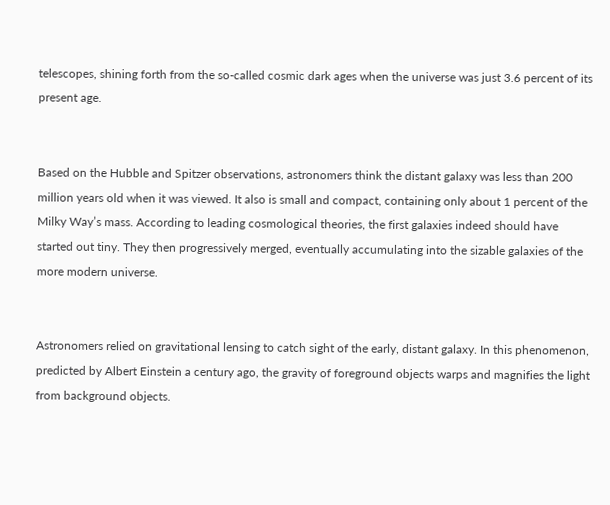telescopes, shining forth from the so-called cosmic dark ages when the universe was just 3.6 percent of its present age.


Based on the Hubble and Spitzer observations, astronomers think the distant galaxy was less than 200 million years old when it was viewed. It also is small and compact, containing only about 1 percent of the Milky Way’s mass. According to leading cosmological theories, the first galaxies indeed should have started out tiny. They then progressively merged, eventually accumulating into the sizable galaxies of the more modern universe.


Astronomers relied on gravitational lensing to catch sight of the early, distant galaxy. In this phenomenon, predicted by Albert Einstein a century ago, the gravity of foreground objects warps and magnifies the light from background objects.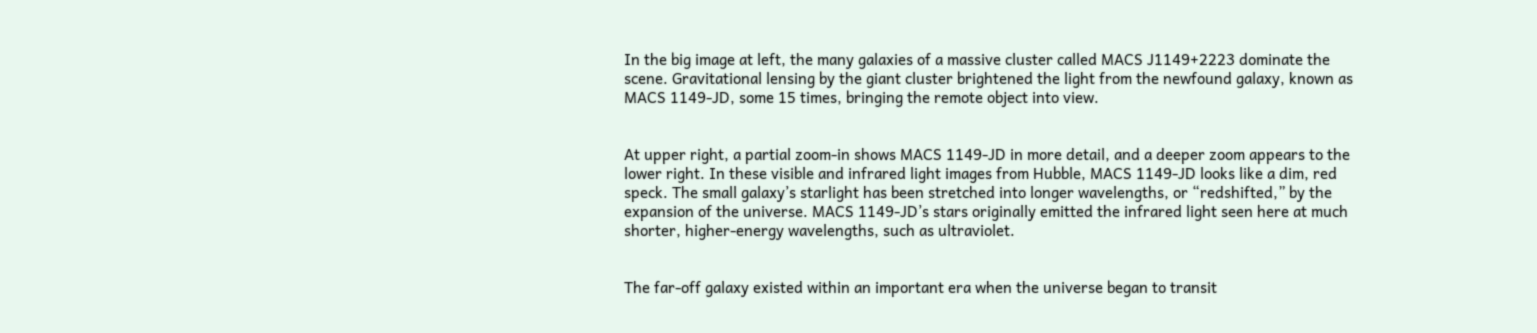In the big image at left, the many galaxies of a massive cluster called MACS J1149+2223 dominate the scene. Gravitational lensing by the giant cluster brightened the light from the newfound galaxy, known as MACS 1149-JD, some 15 times, bringing the remote object into view.


At upper right, a partial zoom-in shows MACS 1149-JD in more detail, and a deeper zoom appears to the lower right. In these visible and infrared light images from Hubble, MACS 1149-JD looks like a dim, red speck. The small galaxy’s starlight has been stretched into longer wavelengths, or “redshifted,” by the expansion of the universe. MACS 1149-JD’s stars originally emitted the infrared light seen here at much shorter, higher-energy wavelengths, such as ultraviolet.


The far-off galaxy existed within an important era when the universe began to transit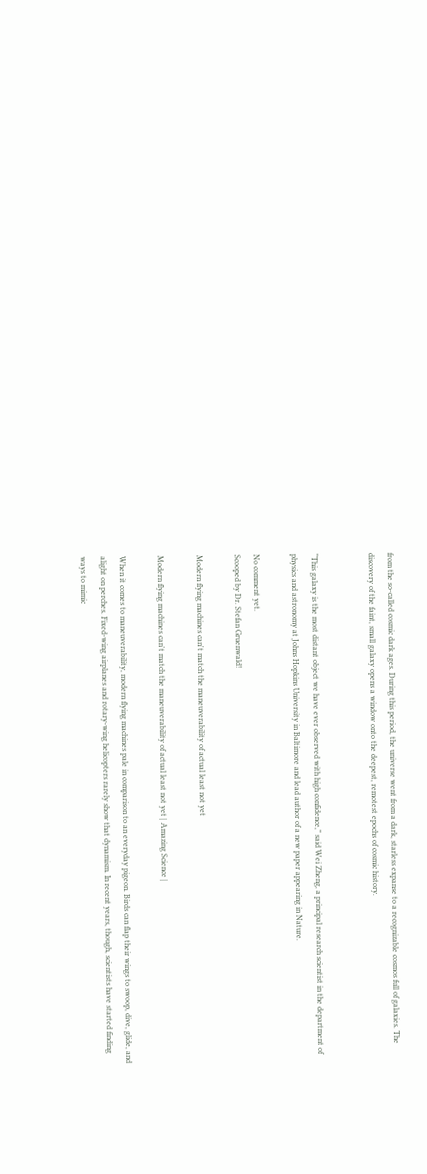from the so-called cosmic dark ages. During this period, the universe went from a dark, starless expanse to a recognizable cosmos full of galaxies. The discovery of the faint, small galaxy opens a window onto the deepest, remotest epochs of cosmic history.


“This galaxy is the most distant object we have ever observed with high confidence,” said Wei Zheng, a principal research scientist in the department of physics and astronomy at Johns Hopkins University in Baltimore and lead author of a new paper appearing in Nature.

No comment yet.
Scooped by Dr. Stefan Gruenwald!

Modern flying machines can't match the maneuverability of actual least not yet

Modern flying machines can't match the maneuverability of actual least not yet | Amazing Science |

When it comes to maneuverability, modern flying machines pale in comparison to an everyday pigeon. Birds can flap their wings to swoop, dive, glide, and alight on perches. Fixed-wing airplanes and rotary-wing helicopters rarely show that dynamism. In recent years, though, scientists have started finding ways to mimic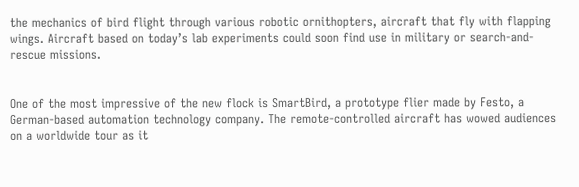the mechanics of bird flight through various robotic ornithopters, aircraft that fly with flapping wings. Aircraft based on today’s lab experiments could soon find use in military or search-and-rescue missions.


One of the most impressive of the new flock is SmartBird, a prototype flier made by Festo, a German-based automation technology company. The remote-controlled aircraft has wowed audiences on a worldwide tour as it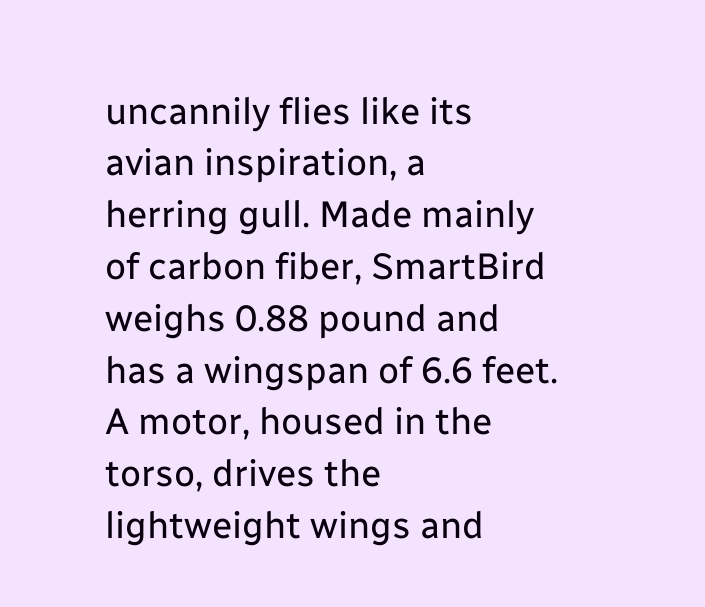uncannily flies like its avian inspiration, a herring gull. Made mainly of carbon fiber, SmartBird weighs 0.88 pound and has a wingspan of 6.6 feet. A motor, housed in the torso, drives the lightweight wings and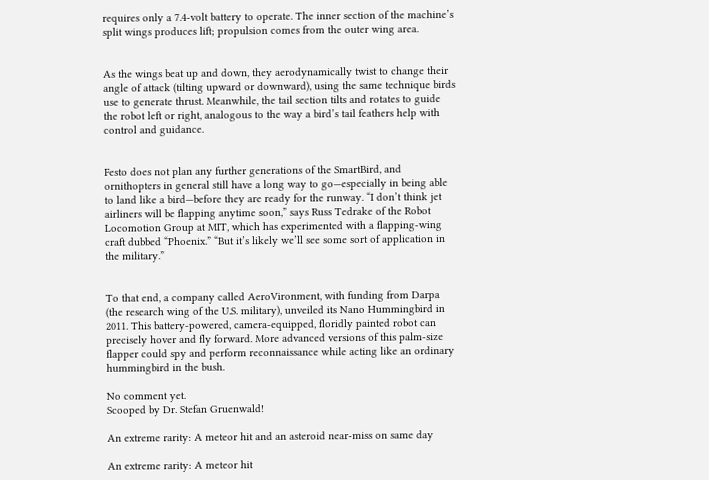requires only a 7.4-volt battery to operate. The inner section of the machine’s split wings produces lift; propulsion comes from the outer wing area.


As the wings beat up and down, they aerodynamically twist to change their angle of attack (tilting upward or downward), using the same technique birds use to generate thrust. Meanwhile, the tail section tilts and rotates to guide the robot left or right, analogous to the way a bird’s tail feathers help with control and guidance.


Festo does not plan any further generations of the SmartBird, and ornithopters in general still have a long way to go—especially in being able to land like a bird—before they are ready for the runway. “I don’t think jet airliners will be flapping anytime soon,” says Russ Tedrake of the Robot Locomotion Group at MIT, which has experimented with a flapping-wing craft dubbed “Phoenix.” “But it’s likely we’ll see some sort of application in the military.”


To that end, a company called AeroVironment, with funding from Darpa (the research wing of the U.S. military), unveiled its Nano Hummingbird in 2011. This battery-powered, camera-equipped, floridly painted robot can precisely hover and fly forward. More advanced versions of this palm-size flapper could spy and perform reconnaissance while acting like an ordinary hummingbird in the bush.

No comment yet.
Scooped by Dr. Stefan Gruenwald!

An extreme rarity: A meteor hit and an asteroid near-miss on same day

An extreme rarity: A meteor hit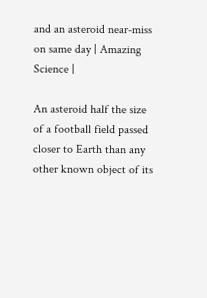and an asteroid near-miss on same day | Amazing Science |

An asteroid half the size of a football field passed closer to Earth than any other known object of its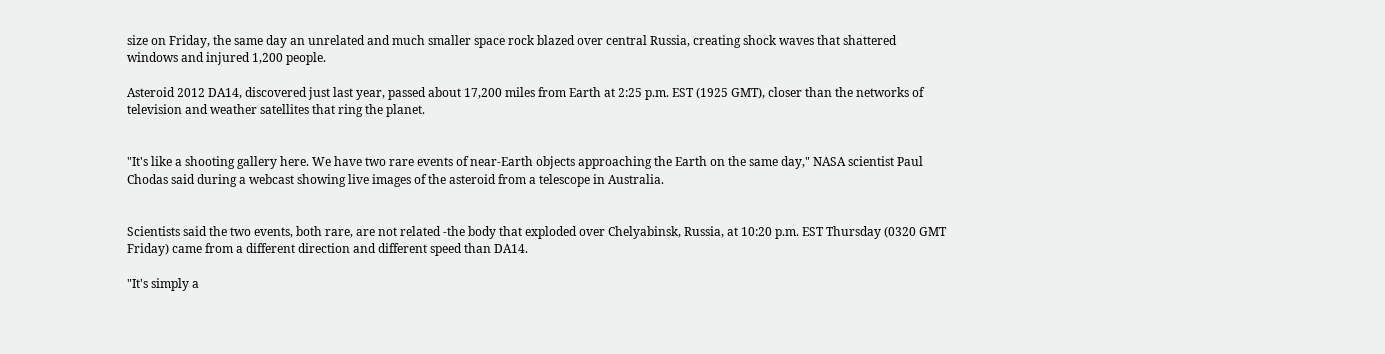size on Friday, the same day an unrelated and much smaller space rock blazed over central Russia, creating shock waves that shattered windows and injured 1,200 people.

Asteroid 2012 DA14, discovered just last year, passed about 17,200 miles from Earth at 2:25 p.m. EST (1925 GMT), closer than the networks of television and weather satellites that ring the planet.


"It's like a shooting gallery here. We have two rare events of near-Earth objects approaching the Earth on the same day," NASA scientist Paul Chodas said during a webcast showing live images of the asteroid from a telescope in Australia.


Scientists said the two events, both rare, are not related -the body that exploded over Chelyabinsk, Russia, at 10:20 p.m. EST Thursday (0320 GMT Friday) came from a different direction and different speed than DA14.

"It's simply a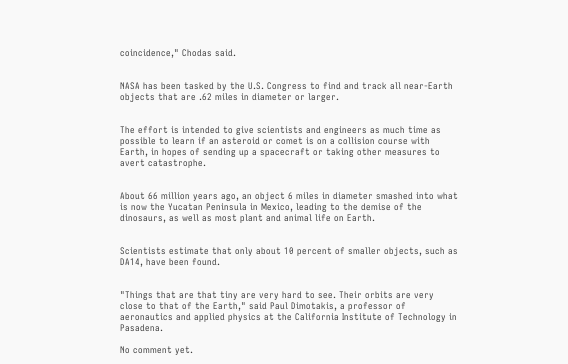coincidence," Chodas said.


NASA has been tasked by the U.S. Congress to find and track all near-Earth objects that are .62 miles in diameter or larger.


The effort is intended to give scientists and engineers as much time as possible to learn if an asteroid or comet is on a collision course with Earth, in hopes of sending up a spacecraft or taking other measures to avert catastrophe.


About 66 million years ago, an object 6 miles in diameter smashed into what is now the Yucatan Peninsula in Mexico, leading to the demise of the dinosaurs, as well as most plant and animal life on Earth.


Scientists estimate that only about 10 percent of smaller objects, such as DA14, have been found.


"Things that are that tiny are very hard to see. Their orbits are very close to that of the Earth," said Paul Dimotakis, a professor of aeronautics and applied physics at the California Institute of Technology in Pasadena.

No comment yet.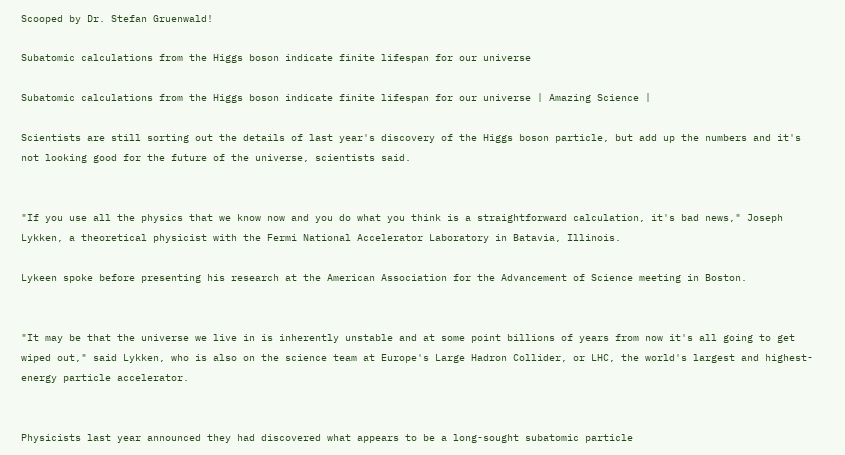Scooped by Dr. Stefan Gruenwald!

Subatomic calculations from the Higgs boson indicate finite lifespan for our universe

Subatomic calculations from the Higgs boson indicate finite lifespan for our universe | Amazing Science |

Scientists are still sorting out the details of last year's discovery of the Higgs boson particle, but add up the numbers and it's not looking good for the future of the universe, scientists said.


"If you use all the physics that we know now and you do what you think is a straightforward calculation, it's bad news," Joseph Lykken, a theoretical physicist with the Fermi National Accelerator Laboratory in Batavia, Illinois.

Lykeen spoke before presenting his research at the American Association for the Advancement of Science meeting in Boston.


"It may be that the universe we live in is inherently unstable and at some point billions of years from now it's all going to get wiped out," said Lykken, who is also on the science team at Europe's Large Hadron Collider, or LHC, the world's largest and highest-energy particle accelerator.


Physicists last year announced they had discovered what appears to be a long-sought subatomic particle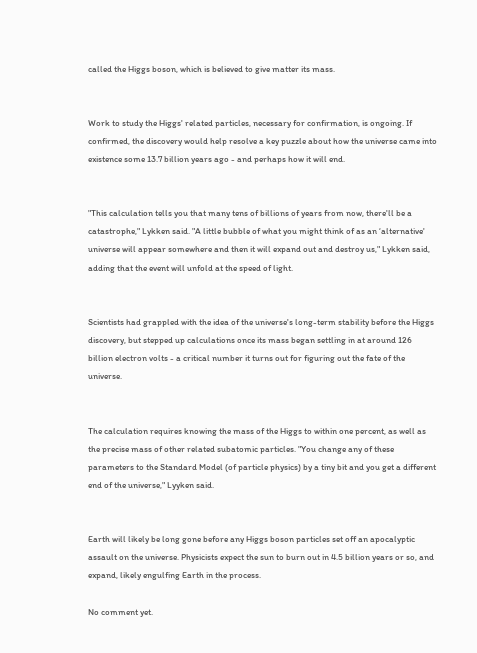called the Higgs boson, which is believed to give matter its mass.


Work to study the Higgs' related particles, necessary for confirmation, is ongoing. If confirmed, the discovery would help resolve a key puzzle about how the universe came into existence some 13.7 billion years ago - and perhaps how it will end.


"This calculation tells you that many tens of billions of years from now, there'll be a catastrophe," Lykken said. "A little bubble of what you might think of as an ‘alternative' universe will appear somewhere and then it will expand out and destroy us," Lykken said, adding that the event will unfold at the speed of light.


Scientists had grappled with the idea of the universe's long-term stability before the Higgs discovery, but stepped up calculations once its mass began settling in at around 126 billion electron volts - a critical number it turns out for figuring out the fate of the universe.


The calculation requires knowing the mass of the Higgs to within one percent, as well as the precise mass of other related subatomic particles. "You change any of these parameters to the Standard Model (of particle physics) by a tiny bit and you get a different end of the universe," Lyyken said.


Earth will likely be long gone before any Higgs boson particles set off an apocalyptic assault on the universe. Physicists expect the sun to burn out in 4.5 billion years or so, and expand, likely engulfing Earth in the process.

No comment yet.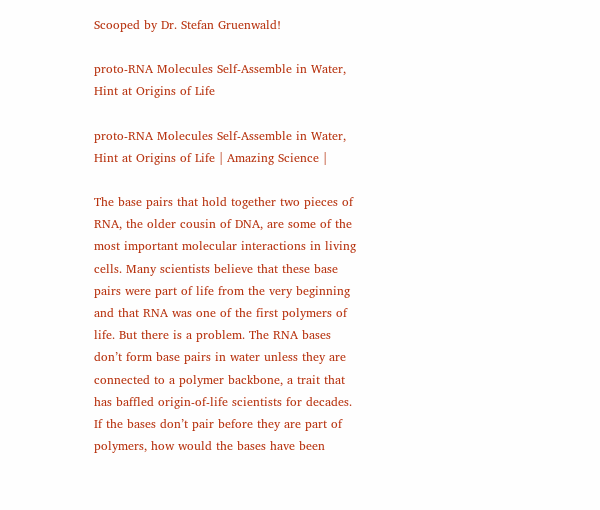Scooped by Dr. Stefan Gruenwald!

proto-RNA Molecules Self-Assemble in Water, Hint at Origins of Life

proto-RNA Molecules Self-Assemble in Water, Hint at Origins of Life | Amazing Science |

The base pairs that hold together two pieces of RNA, the older cousin of DNA, are some of the most important molecular interactions in living cells. Many scientists believe that these base pairs were part of life from the very beginning and that RNA was one of the first polymers of life. But there is a problem. The RNA bases don’t form base pairs in water unless they are connected to a polymer backbone, a trait that has baffled origin-of-life scientists for decades. If the bases don’t pair before they are part of polymers, how would the bases have been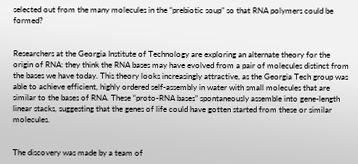selected out from the many molecules in the “prebiotic soup” so that RNA polymers could be formed?


Researchers at the Georgia Institute of Technology are exploring an alternate theory for the origin of RNA: they think the RNA bases may have evolved from a pair of molecules distinct from the bases we have today. This theory looks increasingly attractive, as the Georgia Tech group was able to achieve efficient, highly ordered self-assembly in water with small molecules that are similar to the bases of RNA. These “proto-RNA bases” spontaneously assemble into gene-length linear stacks, suggesting that the genes of life could have gotten started from these or similar molecules.


The discovery was made by a team of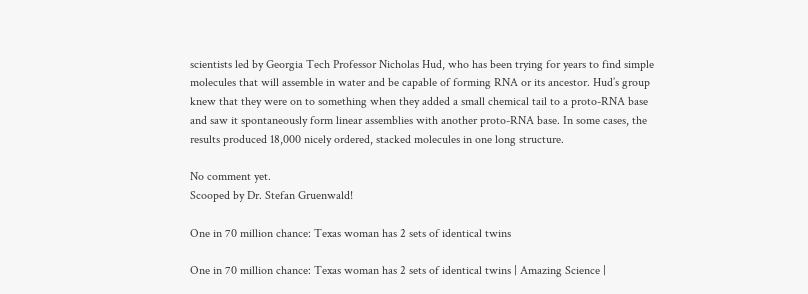scientists led by Georgia Tech Professor Nicholas Hud, who has been trying for years to find simple molecules that will assemble in water and be capable of forming RNA or its ancestor. Hud’s group knew that they were on to something when they added a small chemical tail to a proto-RNA base and saw it spontaneously form linear assemblies with another proto-RNA base. In some cases, the results produced 18,000 nicely ordered, stacked molecules in one long structure.

No comment yet.
Scooped by Dr. Stefan Gruenwald!

One in 70 million chance: Texas woman has 2 sets of identical twins

One in 70 million chance: Texas woman has 2 sets of identical twins | Amazing Science |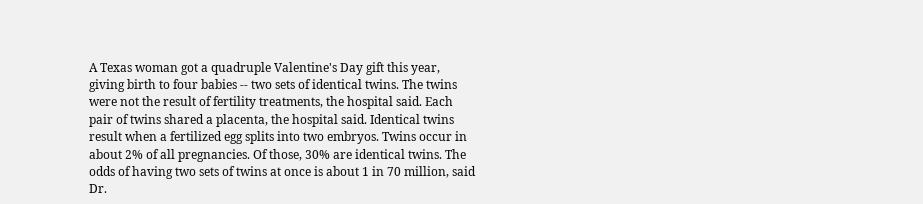A Texas woman got a quadruple Valentine's Day gift this year, giving birth to four babies -- two sets of identical twins. The twins were not the result of fertility treatments, the hospital said. Each pair of twins shared a placenta, the hospital said. Identical twins result when a fertilized egg splits into two embryos. Twins occur in about 2% of all pregnancies. Of those, 30% are identical twins. The odds of having two sets of twins at once is about 1 in 70 million, said Dr.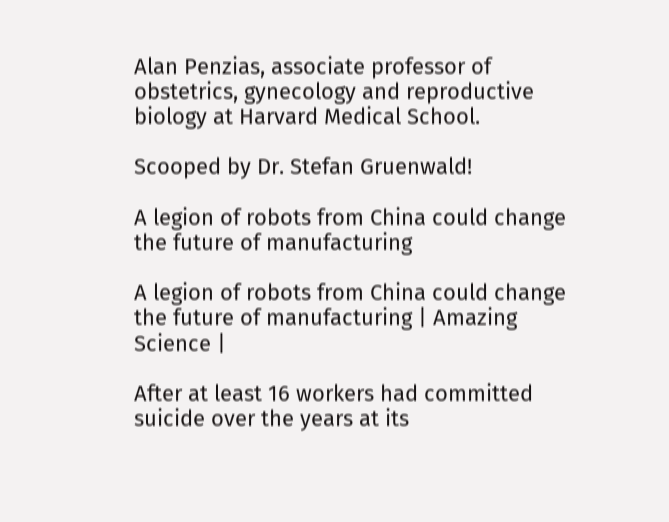Alan Penzias, associate professor of obstetrics, gynecology and reproductive biology at Harvard Medical School.

Scooped by Dr. Stefan Gruenwald!

A legion of robots from China could change the future of manufacturing

A legion of robots from China could change the future of manufacturing | Amazing Science |

After at least 16 workers had committed suicide over the years at its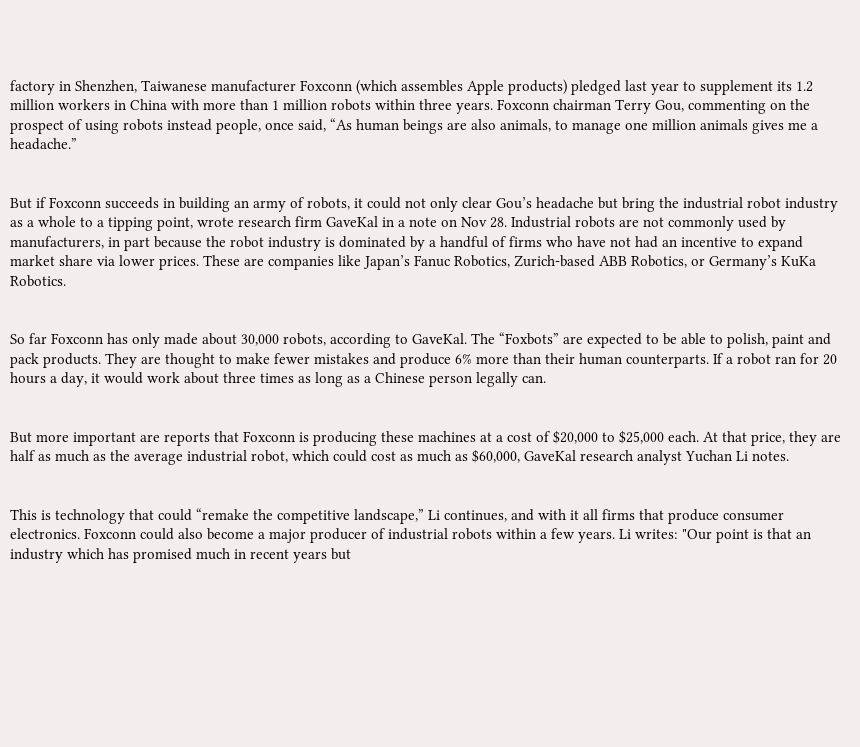factory in Shenzhen, Taiwanese manufacturer Foxconn (which assembles Apple products) pledged last year to supplement its 1.2 million workers in China with more than 1 million robots within three years. Foxconn chairman Terry Gou, commenting on the prospect of using robots instead people, once said, “As human beings are also animals, to manage one million animals gives me a headache.”


But if Foxconn succeeds in building an army of robots, it could not only clear Gou’s headache but bring the industrial robot industry as a whole to a tipping point, wrote research firm GaveKal in a note on Nov 28. Industrial robots are not commonly used by manufacturers, in part because the robot industry is dominated by a handful of firms who have not had an incentive to expand market share via lower prices. These are companies like Japan’s Fanuc Robotics, Zurich-based ABB Robotics, or Germany’s KuKa Robotics.


So far Foxconn has only made about 30,000 robots, according to GaveKal. The “Foxbots” are expected to be able to polish, paint and pack products. They are thought to make fewer mistakes and produce 6% more than their human counterparts. If a robot ran for 20 hours a day, it would work about three times as long as a Chinese person legally can.


But more important are reports that Foxconn is producing these machines at a cost of $20,000 to $25,000 each. At that price, they are half as much as the average industrial robot, which could cost as much as $60,000, GaveKal research analyst Yuchan Li notes.


This is technology that could “remake the competitive landscape,” Li continues, and with it all firms that produce consumer electronics. Foxconn could also become a major producer of industrial robots within a few years. Li writes: "Our point is that an industry which has promised much in recent years but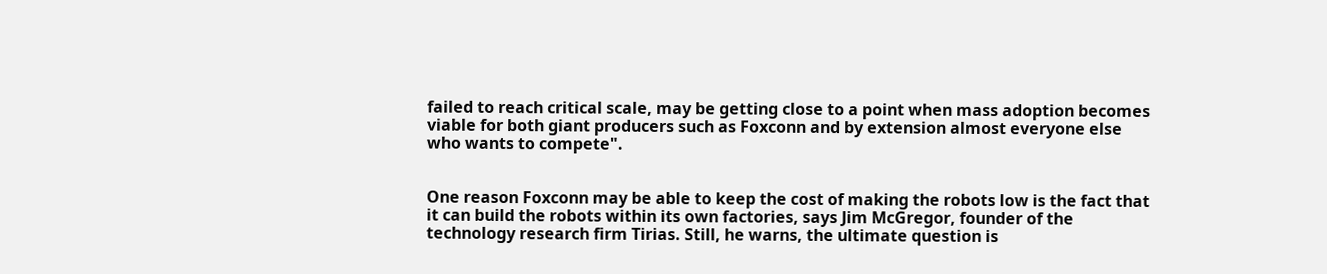failed to reach critical scale, may be getting close to a point when mass adoption becomes viable for both giant producers such as Foxconn and by extension almost everyone else who wants to compete".


One reason Foxconn may be able to keep the cost of making the robots low is the fact that it can build the robots within its own factories, says Jim McGregor, founder of the technology research firm Tirias. Still, he warns, the ultimate question is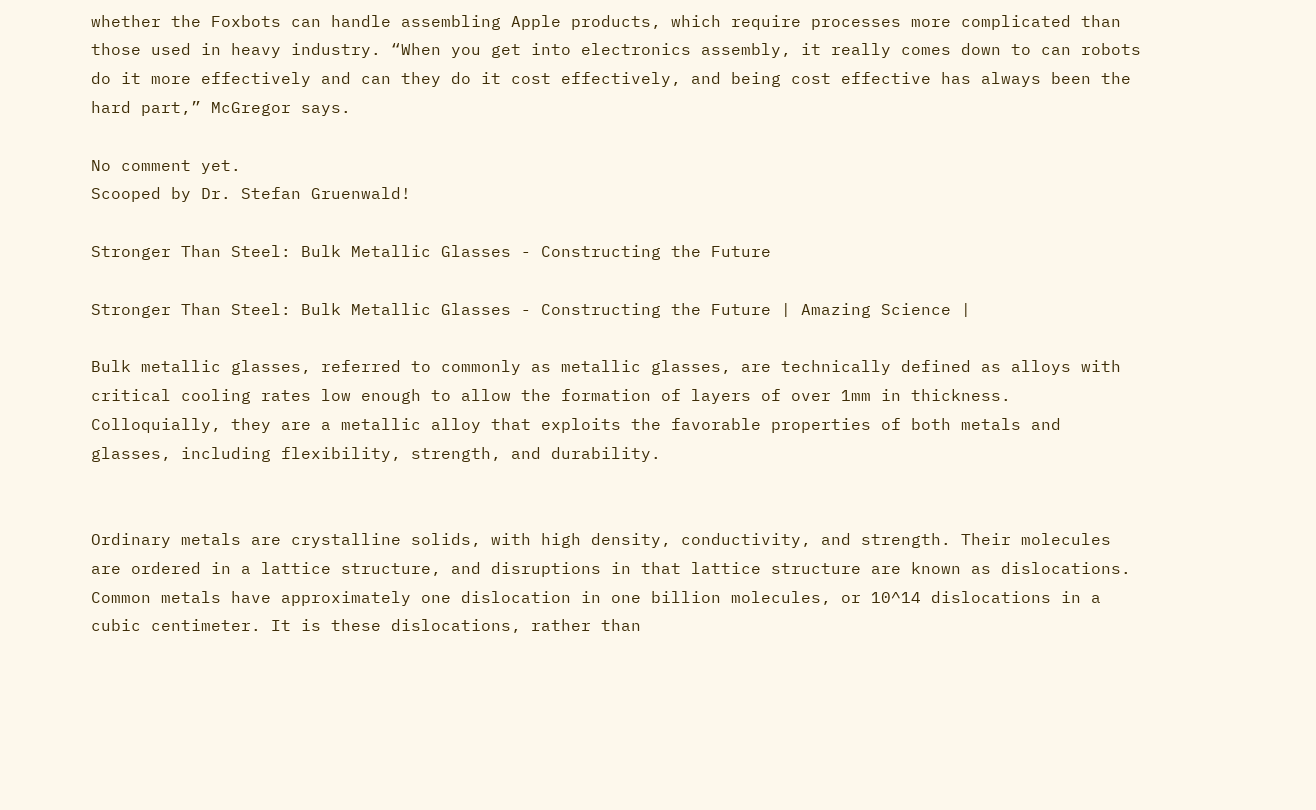whether the Foxbots can handle assembling Apple products, which require processes more complicated than those used in heavy industry. “When you get into electronics assembly, it really comes down to can robots do it more effectively and can they do it cost effectively, and being cost effective has always been the hard part,” McGregor says.

No comment yet.
Scooped by Dr. Stefan Gruenwald!

Stronger Than Steel: Bulk Metallic Glasses - Constructing the Future

Stronger Than Steel: Bulk Metallic Glasses - Constructing the Future | Amazing Science |

Bulk metallic glasses, referred to commonly as metallic glasses, are technically defined as alloys with critical cooling rates low enough to allow the formation of layers of over 1mm in thickness. Colloquially, they are a metallic alloy that exploits the favorable properties of both metals and glasses, including flexibility, strength, and durability.


Ordinary metals are crystalline solids, with high density, conductivity, and strength. Their molecules are ordered in a lattice structure, and disruptions in that lattice structure are known as dislocations. Common metals have approximately one dislocation in one billion molecules, or 10^14 dislocations in a cubic centimeter. It is these dislocations, rather than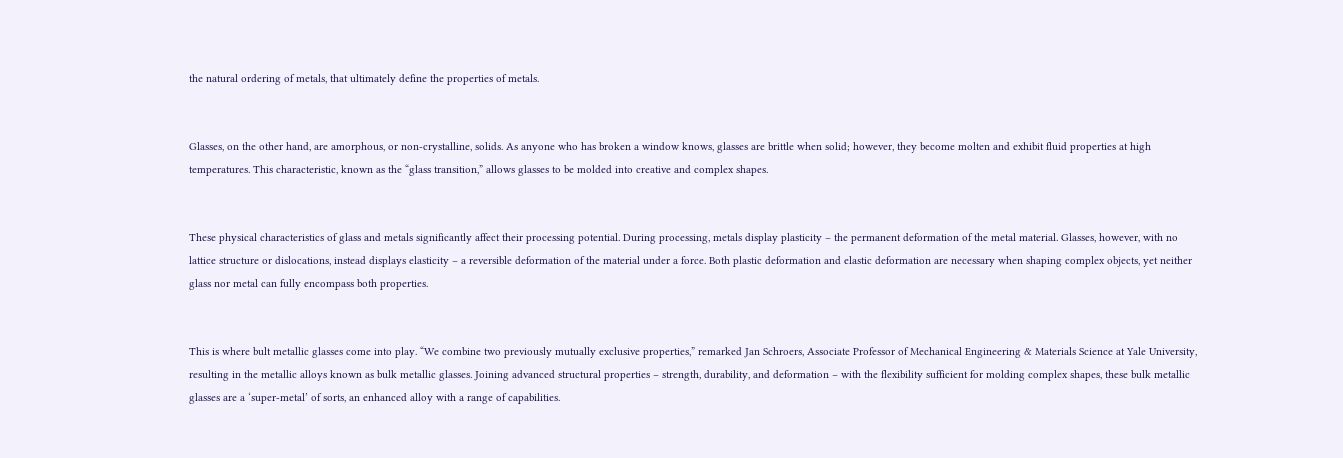the natural ordering of metals, that ultimately define the properties of metals.


Glasses, on the other hand, are amorphous, or non-crystalline, solids. As anyone who has broken a window knows, glasses are brittle when solid; however, they become molten and exhibit fluid properties at high temperatures. This characteristic, known as the “glass transition,” allows glasses to be molded into creative and complex shapes.


These physical characteristics of glass and metals significantly affect their processing potential. During processing, metals display plasticity – the permanent deformation of the metal material. Glasses, however, with no lattice structure or dislocations, instead displays elasticity – a reversible deformation of the material under a force. Both plastic deformation and elastic deformation are necessary when shaping complex objects, yet neither glass nor metal can fully encompass both properties.


This is where bult metallic glasses come into play. “We combine two previously mutually exclusive properties,” remarked Jan Schroers, Associate Professor of Mechanical Engineering & Materials Science at Yale University, resulting in the metallic alloys known as bulk metallic glasses. Joining advanced structural properties – strength, durability, and deformation – with the flexibility sufficient for molding complex shapes, these bulk metallic glasses are a ‘super-metal’ of sorts, an enhanced alloy with a range of capabilities.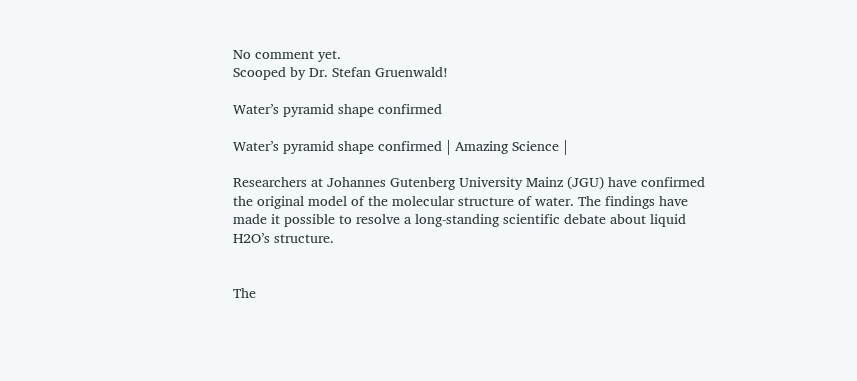No comment yet.
Scooped by Dr. Stefan Gruenwald!

Water’s pyramid shape confirmed

Water’s pyramid shape confirmed | Amazing Science |

Researchers at Johannes Gutenberg University Mainz (JGU) have confirmed the original model of the molecular structure of water. The findings have made it possible to resolve a long-standing scientific debate about liquid H2O’s structure.


The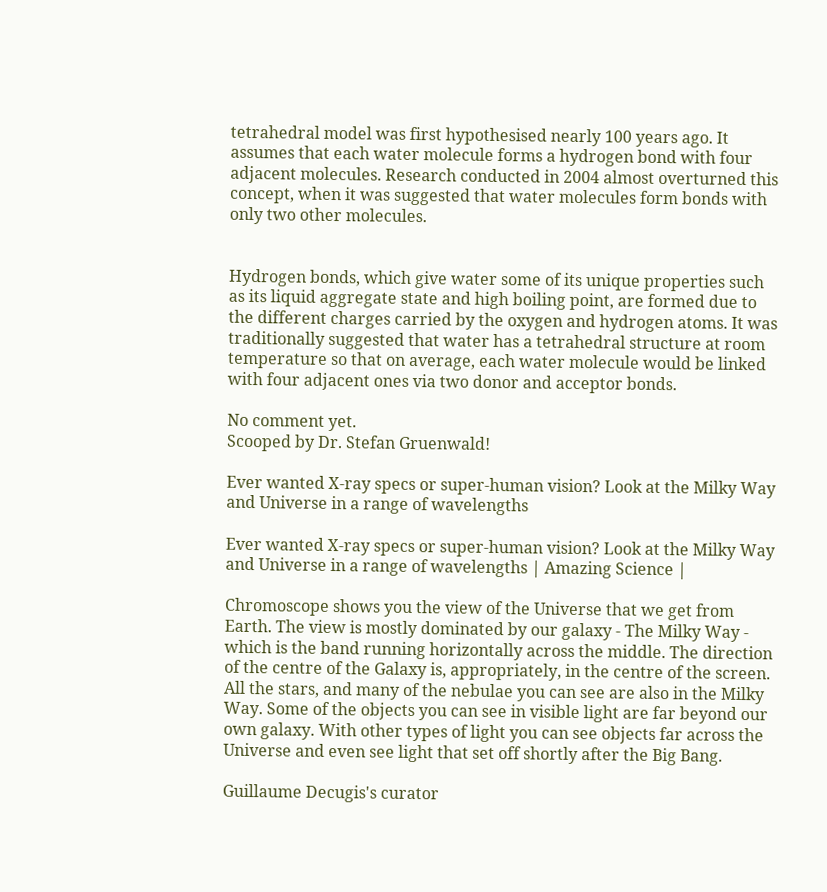tetrahedral model was first hypothesised nearly 100 years ago. It assumes that each water molecule forms a hydrogen bond with four adjacent molecules. Research conducted in 2004 almost overturned this concept, when it was suggested that water molecules form bonds with only two other molecules.


Hydrogen bonds, which give water some of its unique properties such as its liquid aggregate state and high boiling point, are formed due to the different charges carried by the oxygen and hydrogen atoms. It was traditionally suggested that water has a tetrahedral structure at room temperature so that on average, each water molecule would be linked with four adjacent ones via two donor and acceptor bonds.

No comment yet.
Scooped by Dr. Stefan Gruenwald!

Ever wanted X-ray specs or super-human vision? Look at the Milky Way and Universe in a range of wavelengths

Ever wanted X-ray specs or super-human vision? Look at the Milky Way and Universe in a range of wavelengths | Amazing Science |

Chromoscope shows you the view of the Universe that we get from Earth. The view is mostly dominated by our galaxy - The Milky Way - which is the band running horizontally across the middle. The direction of the centre of the Galaxy is, appropriately, in the centre of the screen. All the stars, and many of the nebulae you can see are also in the Milky Way. Some of the objects you can see in visible light are far beyond our own galaxy. With other types of light you can see objects far across the Universe and even see light that set off shortly after the Big Bang.

Guillaume Decugis's curator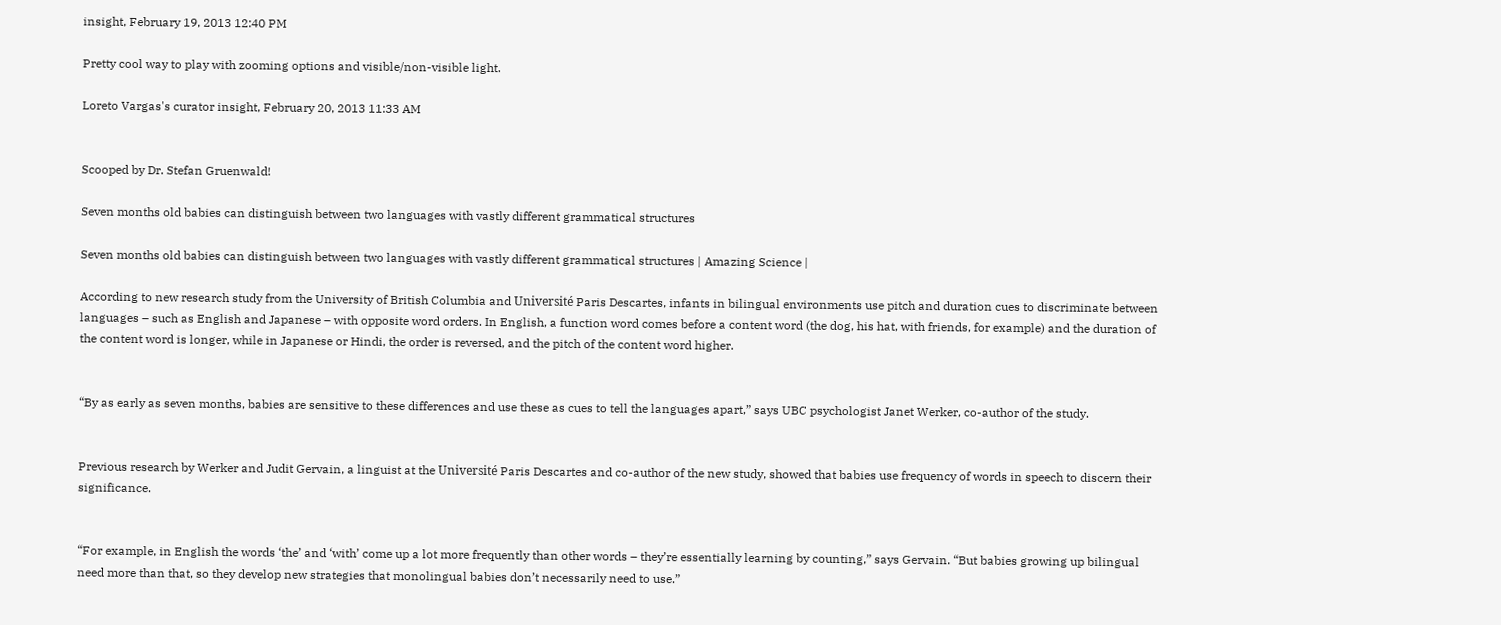insight, February 19, 2013 12:40 PM

Pretty cool way to play with zooming options and visible/non-visible light.

Loreto Vargas's curator insight, February 20, 2013 11:33 AM


Scooped by Dr. Stefan Gruenwald!

Seven months old babies can distinguish between two languages with vastly different grammatical structures

Seven months old babies can distinguish between two languages with vastly different grammatical structures | Amazing Science |

According to new research study from the University of British Columbia and Université Paris Descartes, infants in bilingual environments use pitch and duration cues to discriminate between languages – such as English and Japanese – with opposite word orders. In English, a function word comes before a content word (the dog, his hat, with friends, for example) and the duration of the content word is longer, while in Japanese or Hindi, the order is reversed, and the pitch of the content word higher.


“By as early as seven months, babies are sensitive to these differences and use these as cues to tell the languages apart,” says UBC psychologist Janet Werker, co-author of the study.


Previous research by Werker and Judit Gervain, a linguist at the Université Paris Descartes and co-author of the new study, showed that babies use frequency of words in speech to discern their significance.


“For example, in English the words ‘the’ and ‘with’ come up a lot more frequently than other words – they’re essentially learning by counting,” says Gervain. “But babies growing up bilingual need more than that, so they develop new strategies that monolingual babies don’t necessarily need to use.”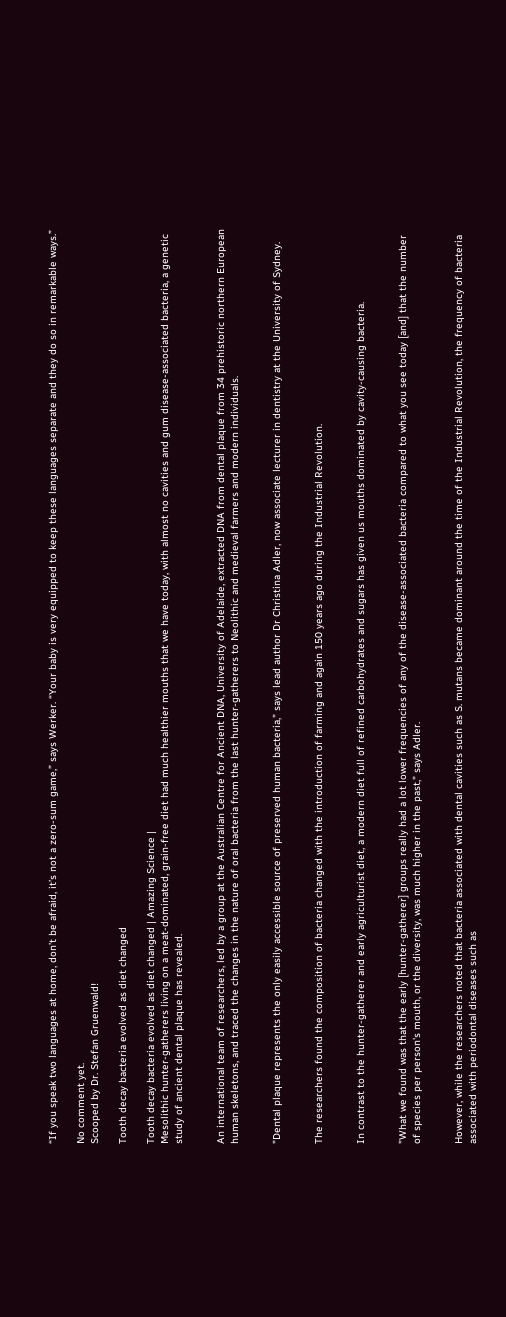“If you speak two languages at home, don’t be afraid, it’s not a zero-sum game,” says Werker. “Your baby is very equipped to keep these languages separate and they do so in remarkable ways.”

No comment yet.
Scooped by Dr. Stefan Gruenwald!

Tooth decay bacteria evolved as diet changed

Tooth decay bacteria evolved as diet changed | Amazing Science |
Mesolithic hunter-gatherers living on a meat-dominated, grain-free diet had much healthier mouths that we have today, with almost no cavities and gum disease-associated bacteria, a genetic study of ancient dental plaque has revealed.


An international team of researchers, led by a group at the Australian Centre for Ancient DNA, University of Adelaide, extracted DNA from dental plaque from 34 prehistoric northern European human skeletons, and traced the changes in the nature of oral bacteria from the last hunter-gatherers to Neolithic and medieval farmers and modern individuals.


"Dental plaque represents the only easily accessible source of preserved human bacteria," says lead author Dr Christina Adler, now associate lecturer in dentistry at the University of Sydney.


The researchers found the composition of bacteria changed with the introduction of farming and again 150 years ago during the Industrial Revolution.


In contrast to the hunter-gatherer and early agriculturist diet, a modern diet full of refined carbohydrates and sugars has given us mouths dominated by cavity-causing bacteria.


"What we found was that the early [hunter-gatherer] groups really had a lot lower frequencies of any of the disease-associated bacteria compared to what you see today [and] that the number of species per person's mouth, or the diversity, was much higher in the past," says Adler.


However, while the researchers noted that bacteria associated with dental cavities such as S. mutans became dominant around the time of the Industrial Revolution, the frequency of bacteria associated with periodontal diseases such as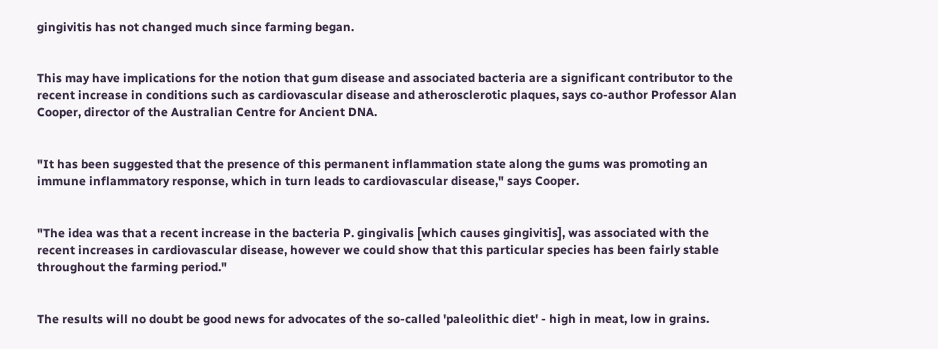gingivitis has not changed much since farming began.


This may have implications for the notion that gum disease and associated bacteria are a significant contributor to the recent increase in conditions such as cardiovascular disease and atherosclerotic plaques, says co-author Professor Alan Cooper, director of the Australian Centre for Ancient DNA.


"It has been suggested that the presence of this permanent inflammation state along the gums was promoting an immune inflammatory response, which in turn leads to cardiovascular disease," says Cooper.


"The idea was that a recent increase in the bacteria P. gingivalis [which causes gingivitis], was associated with the recent increases in cardiovascular disease, however we could show that this particular species has been fairly stable throughout the farming period."


The results will no doubt be good news for advocates of the so-called 'paleolithic diet' - high in meat, low in grains.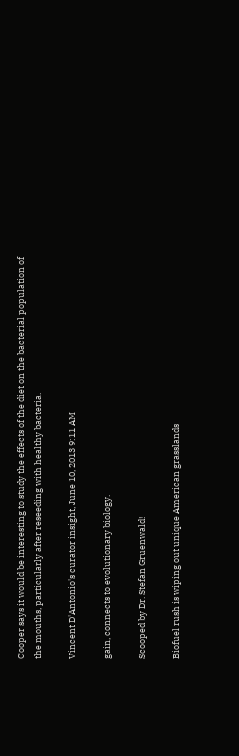Cooper says it would be interesting to study the effects of the diet on the bacterial population of the mouths, particularly after reseeding with healthy bacteria.

Vincent D'Antonio's curator insight, June 10, 2013 9:11 AM

gain, connects to evolutionary biology.

Scooped by Dr. Stefan Gruenwald!

Biofuel rush is wiping out unique American grasslands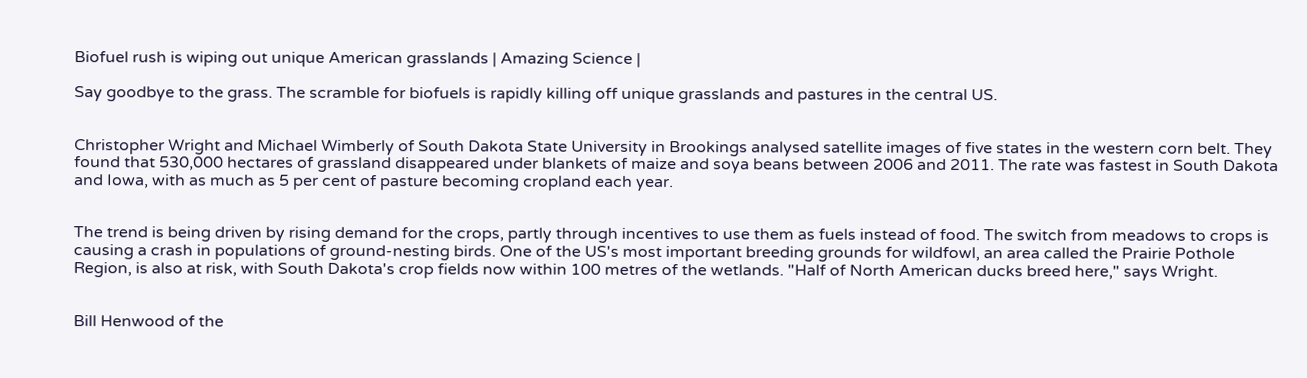Biofuel rush is wiping out unique American grasslands | Amazing Science |

Say goodbye to the grass. The scramble for biofuels is rapidly killing off unique grasslands and pastures in the central US.


Christopher Wright and Michael Wimberly of South Dakota State University in Brookings analysed satellite images of five states in the western corn belt. They found that 530,000 hectares of grassland disappeared under blankets of maize and soya beans between 2006 and 2011. The rate was fastest in South Dakota and Iowa, with as much as 5 per cent of pasture becoming cropland each year.


The trend is being driven by rising demand for the crops, partly through incentives to use them as fuels instead of food. The switch from meadows to crops is causing a crash in populations of ground-nesting birds. One of the US's most important breeding grounds for wildfowl, an area called the Prairie Pothole Region, is also at risk, with South Dakota's crop fields now within 100 metres of the wetlands. "Half of North American ducks breed here," says Wright.


Bill Henwood of the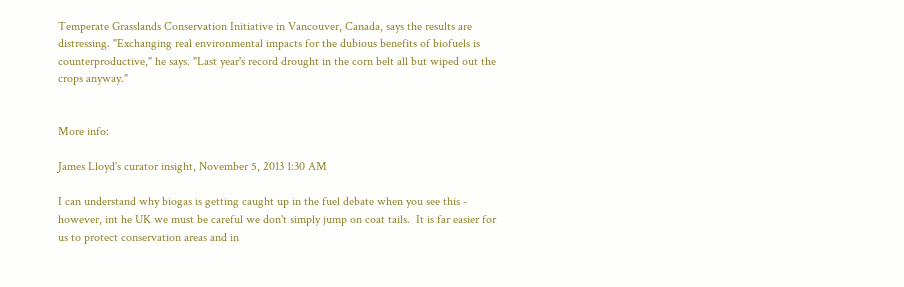Temperate Grasslands Conservation Initiative in Vancouver, Canada, says the results are distressing. "Exchanging real environmental impacts for the dubious benefits of biofuels is counterproductive," he says. "Last year's record drought in the corn belt all but wiped out the crops anyway."


More info:

James Lloyd's curator insight, November 5, 2013 1:30 AM

I can understand why biogas is getting caught up in the fuel debate when you see this - however, int he UK we must be careful we don't simply jump on coat tails.  It is far easier for us to protect conservation areas and in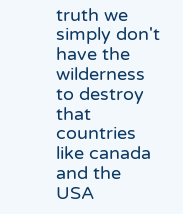truth we simply don't have the wilderness to destroy that countries like canada and the USA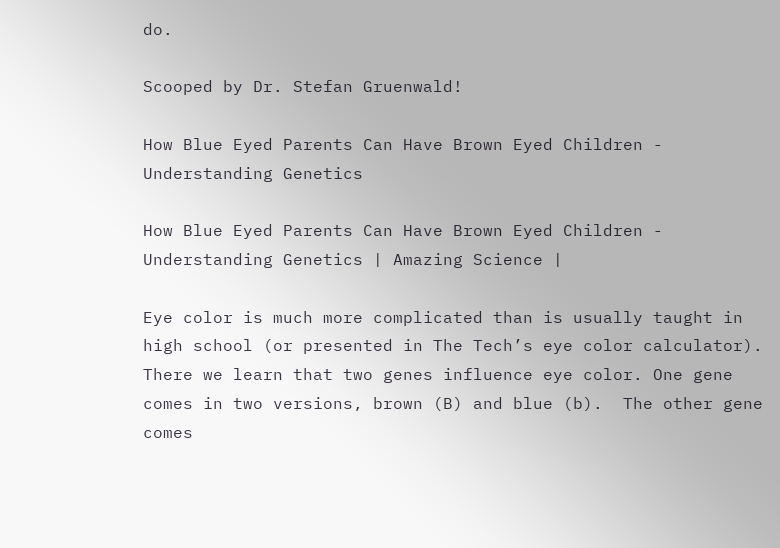do.

Scooped by Dr. Stefan Gruenwald!

How Blue Eyed Parents Can Have Brown Eyed Children - Understanding Genetics

How Blue Eyed Parents Can Have Brown Eyed Children - Understanding Genetics | Amazing Science |

Eye color is much more complicated than is usually taught in high school (or presented in The Tech’s eye color calculator).  There we learn that two genes influence eye color. One gene comes in two versions, brown (B) and blue (b).  The other gene comes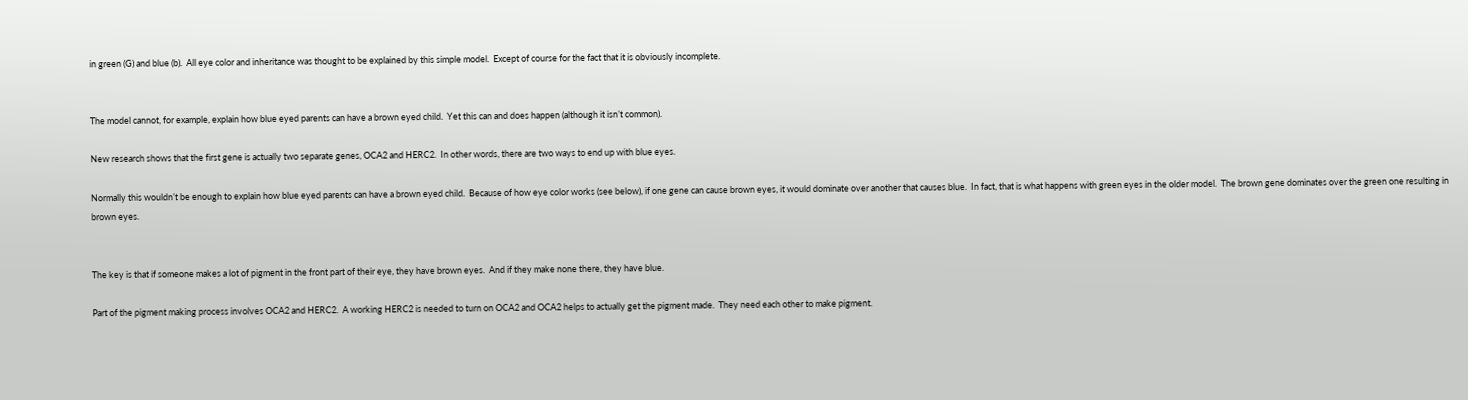in green (G) and blue (b).  All eye color and inheritance was thought to be explained by this simple model.  Except of course for the fact that it is obviously incomplete.


The model cannot, for example, explain how blue eyed parents can have a brown eyed child.  Yet this can and does happen (although it isn’t common).

New research shows that the first gene is actually two separate genes, OCA2 and HERC2.  In other words, there are two ways to end up with blue eyes.

Normally this wouldn’t be enough to explain how blue eyed parents can have a brown eyed child.  Because of how eye color works (see below), if one gene can cause brown eyes, it would dominate over another that causes blue.  In fact, that is what happens with green eyes in the older model.  The brown gene dominates over the green one resulting in brown eyes.


The key is that if someone makes a lot of pigment in the front part of their eye, they have brown eyes.  And if they make none there, they have blue.

Part of the pigment making process involves OCA2 and HERC2.  A working HERC2 is needed to turn on OCA2 and OCA2 helps to actually get the pigment made.  They need each other to make pigment.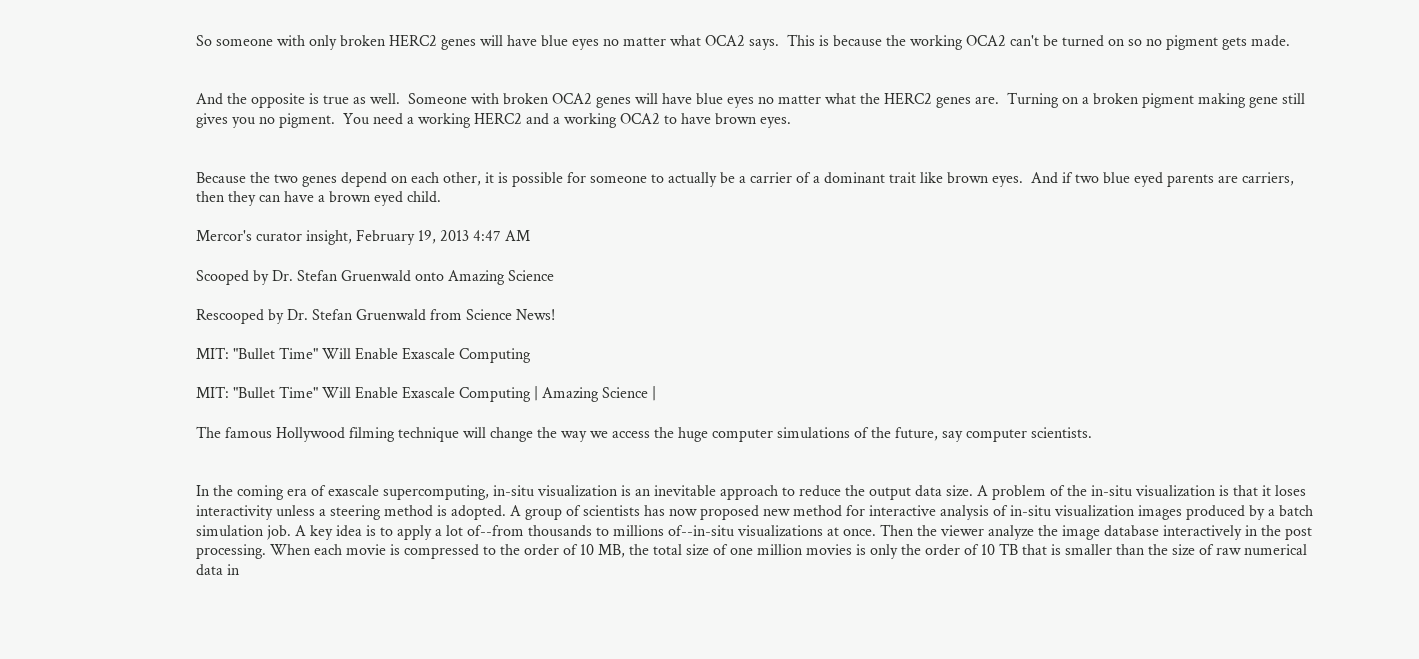So someone with only broken HERC2 genes will have blue eyes no matter what OCA2 says.  This is because the working OCA2 can't be turned on so no pigment gets made.


And the opposite is true as well.  Someone with broken OCA2 genes will have blue eyes no matter what the HERC2 genes are.  Turning on a broken pigment making gene still gives you no pigment.  You need a working HERC2 and a working OCA2 to have brown eyes.


Because the two genes depend on each other, it is possible for someone to actually be a carrier of a dominant trait like brown eyes.  And if two blue eyed parents are carriers, then they can have a brown eyed child.

Mercor's curator insight, February 19, 2013 4:47 AM

Scooped by Dr. Stefan Gruenwald onto Amazing Science

Rescooped by Dr. Stefan Gruenwald from Science News!

MIT: "Bullet Time" Will Enable Exascale Computing

MIT: "Bullet Time" Will Enable Exascale Computing | Amazing Science |

The famous Hollywood filming technique will change the way we access the huge computer simulations of the future, say computer scientists.


In the coming era of exascale supercomputing, in-situ visualization is an inevitable approach to reduce the output data size. A problem of the in-situ visualization is that it loses interactivity unless a steering method is adopted. A group of scientists has now proposed new method for interactive analysis of in-situ visualization images produced by a batch simulation job. A key idea is to apply a lot of--from thousands to millions of--in-situ visualizations at once. Then the viewer analyze the image database interactively in the post processing. When each movie is compressed to the order of 10 MB, the total size of one million movies is only the order of 10 TB that is smaller than the size of raw numerical data in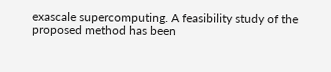exascale supercomputing. A feasibility study of the proposed method has been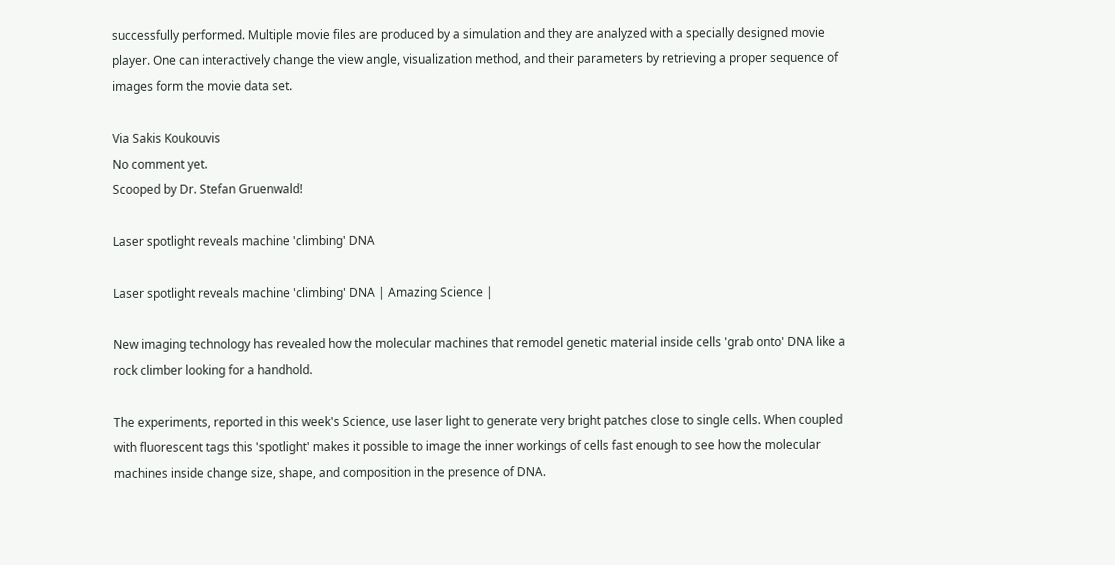successfully performed. Multiple movie files are produced by a simulation and they are analyzed with a specially designed movie player. One can interactively change the view angle, visualization method, and their parameters by retrieving a proper sequence of images form the movie data set.

Via Sakis Koukouvis
No comment yet.
Scooped by Dr. Stefan Gruenwald!

Laser spotlight reveals machine 'climbing' DNA

Laser spotlight reveals machine 'climbing' DNA | Amazing Science |

New imaging technology has revealed how the molecular machines that remodel genetic material inside cells 'grab onto' DNA like a rock climber looking for a handhold.

The experiments, reported in this week's Science, use laser light to generate very bright patches close to single cells. When coupled with fluorescent tags this 'spotlight' makes it possible to image the inner workings of cells fast enough to see how the molecular machines inside change size, shape, and composition in the presence of DNA.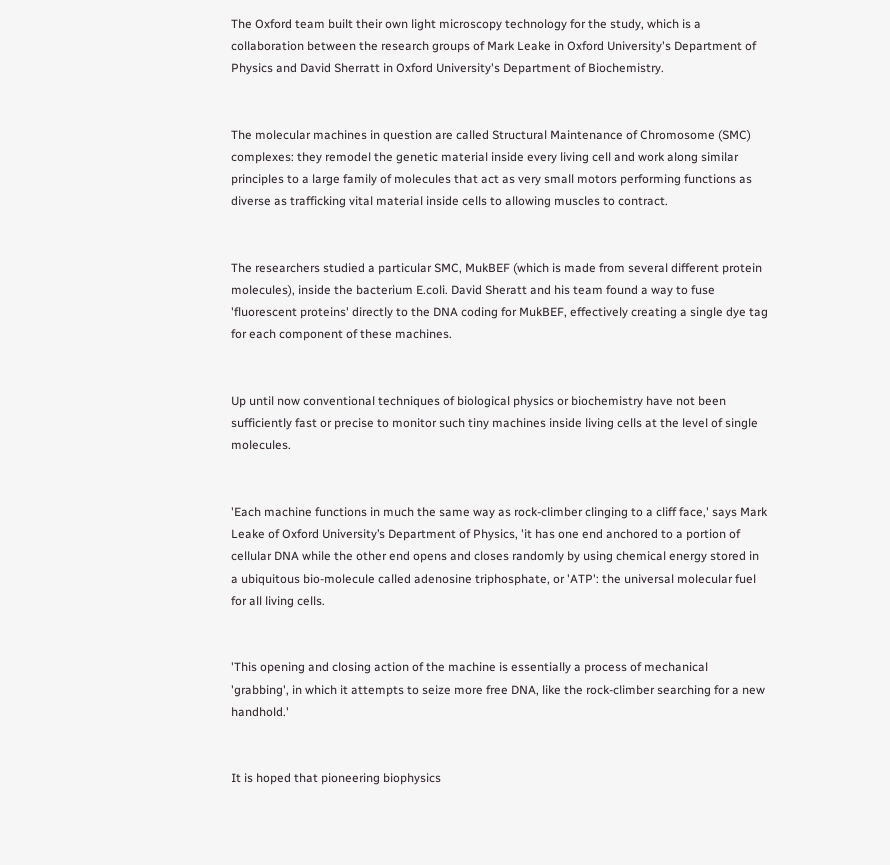The Oxford team built their own light microscopy technology for the study, which is a collaboration between the research groups of Mark Leake in Oxford University's Department of Physics and David Sherratt in Oxford University's Department of Biochemistry.


The molecular machines in question are called Structural Maintenance of Chromosome (SMC) complexes: they remodel the genetic material inside every living cell and work along similar principles to a large family of molecules that act as very small motors performing functions as diverse as trafficking vital material inside cells to allowing muscles to contract.


The researchers studied a particular SMC, MukBEF (which is made from several different protein molecules), inside the bacterium E.coli. David Sheratt and his team found a way to fuse 'fluorescent proteins' directly to the DNA coding for MukBEF, effectively creating a single dye tag for each component of these machines.


Up until now conventional techniques of biological physics or biochemistry have not been sufficiently fast or precise to monitor such tiny machines inside living cells at the level of single molecules.


'Each machine functions in much the same way as rock-climber clinging to a cliff face,' says Mark Leake of Oxford University’s Department of Physics, 'it has one end anchored to a portion of cellular DNA while the other end opens and closes randomly by using chemical energy stored in a ubiquitous bio-molecule called adenosine triphosphate, or 'ATP': the universal molecular fuel for all living cells.


'This opening and closing action of the machine is essentially a process of mechanical 'grabbing', in which it attempts to seize more free DNA, like the rock-climber searching for a new handhold.'


It is hoped that pioneering biophysics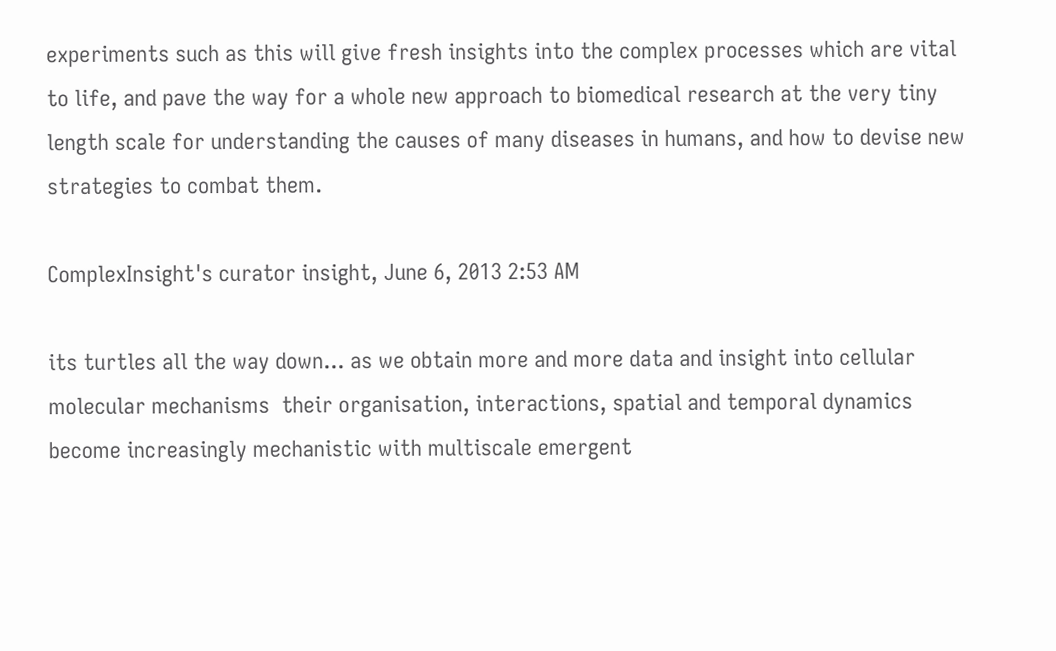experiments such as this will give fresh insights into the complex processes which are vital to life, and pave the way for a whole new approach to biomedical research at the very tiny length scale for understanding the causes of many diseases in humans, and how to devise new strategies to combat them.

ComplexInsight's curator insight, June 6, 2013 2:53 AM

its turtles all the way down... as we obtain more and more data and insight into cellular molecular mechanisms  their organisation, interactions, spatial and temporal dynamics become increasingly mechanistic with multiscale emergent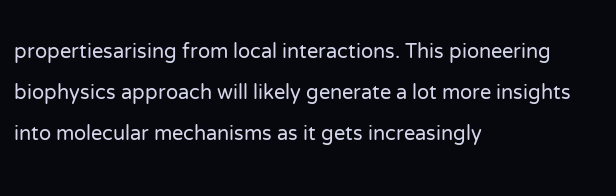propertiesarising from local interactions. This pioneering biophysics approach will likely generate a lot more insights into molecular mechanisms as it gets increasingly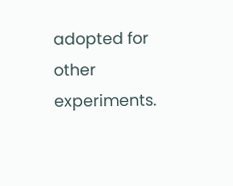adopted for other experiments.